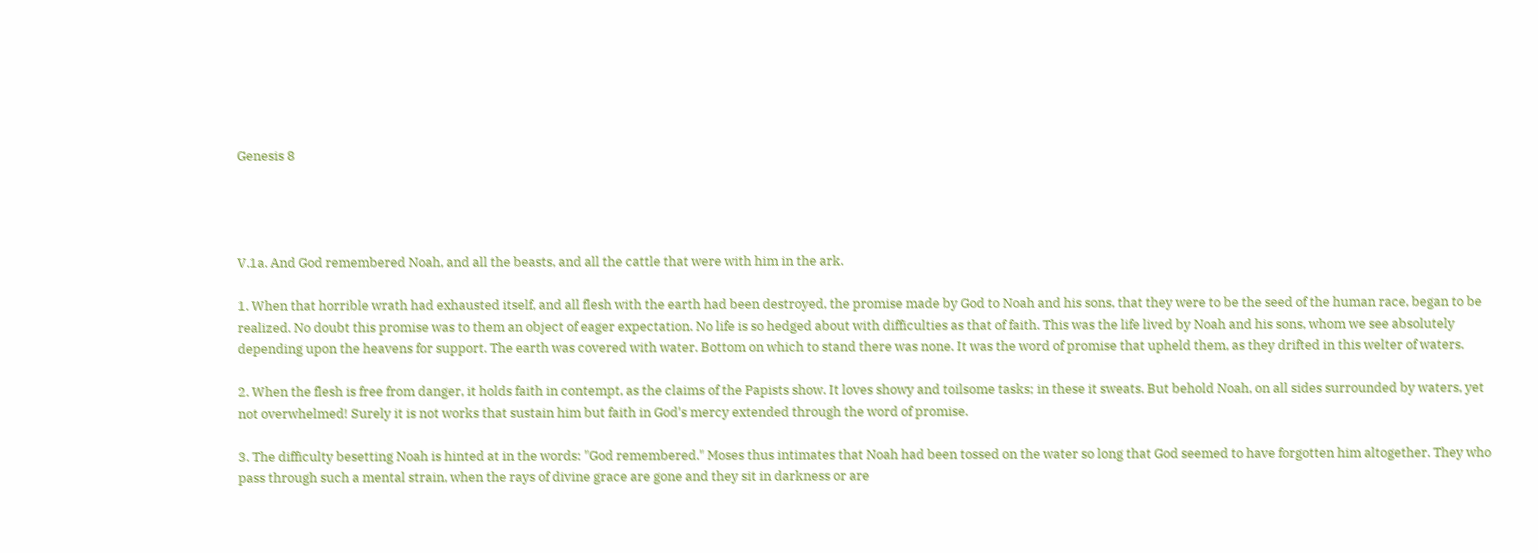Genesis 8




V.1a. And God remembered Noah, and all the beasts, and all the cattle that were with him in the ark.

1. When that horrible wrath had exhausted itself, and all flesh with the earth had been destroyed, the promise made by God to Noah and his sons, that they were to be the seed of the human race, began to be realized. No doubt this promise was to them an object of eager expectation. No life is so hedged about with difficulties as that of faith. This was the life lived by Noah and his sons, whom we see absolutely depending upon the heavens for support. The earth was covered with water. Bottom on which to stand there was none. It was the word of promise that upheld them, as they drifted in this welter of waters.

2. When the flesh is free from danger, it holds faith in contempt, as the claims of the Papists show. It loves showy and toilsome tasks; in these it sweats. But behold Noah, on all sides surrounded by waters, yet not overwhelmed! Surely it is not works that sustain him but faith in God's mercy extended through the word of promise.

3. The difficulty besetting Noah is hinted at in the words: "God remembered." Moses thus intimates that Noah had been tossed on the water so long that God seemed to have forgotten him altogether. They who pass through such a mental strain, when the rays of divine grace are gone and they sit in darkness or are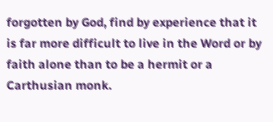forgotten by God, find by experience that it is far more difficult to live in the Word or by faith alone than to be a hermit or a Carthusian monk.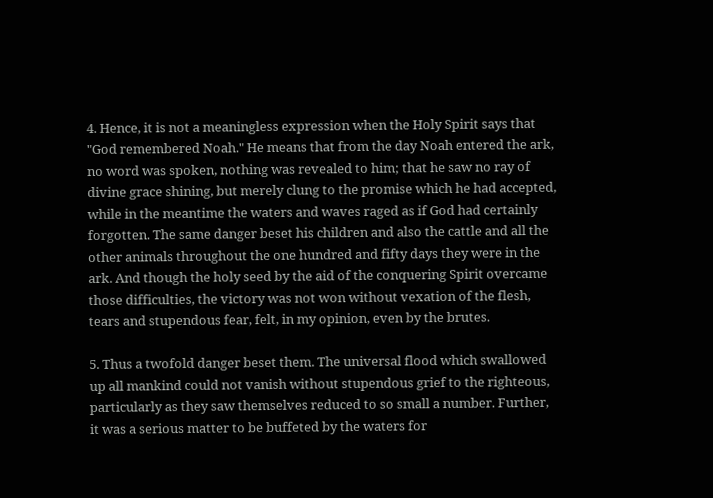4. Hence, it is not a meaningless expression when the Holy Spirit says that "God remembered Noah." He means that from the day Noah entered the ark, no word was spoken, nothing was revealed to him; that he saw no ray of divine grace shining, but merely clung to the promise which he had accepted, while in the meantime the waters and waves raged as if God had certainly forgotten. The same danger beset his children and also the cattle and all the other animals throughout the one hundred and fifty days they were in the ark. And though the holy seed by the aid of the conquering Spirit overcame those difficulties, the victory was not won without vexation of the flesh, tears and stupendous fear, felt, in my opinion, even by the brutes.

5. Thus a twofold danger beset them. The universal flood which swallowed up all mankind could not vanish without stupendous grief to the righteous, particularly as they saw themselves reduced to so small a number. Further, it was a serious matter to be buffeted by the waters for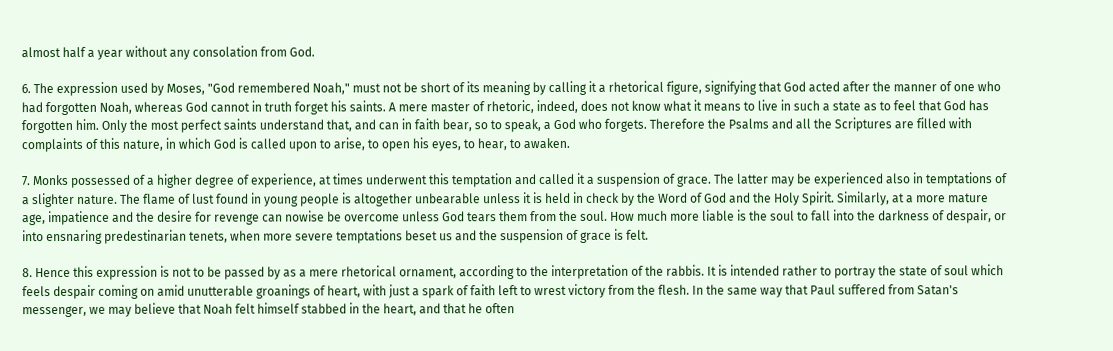almost half a year without any consolation from God.

6. The expression used by Moses, "God remembered Noah," must not be short of its meaning by calling it a rhetorical figure, signifying that God acted after the manner of one who had forgotten Noah, whereas God cannot in truth forget his saints. A mere master of rhetoric, indeed, does not know what it means to live in such a state as to feel that God has forgotten him. Only the most perfect saints understand that, and can in faith bear, so to speak, a God who forgets. Therefore the Psalms and all the Scriptures are filled with complaints of this nature, in which God is called upon to arise, to open his eyes, to hear, to awaken.

7. Monks possessed of a higher degree of experience, at times underwent this temptation and called it a suspension of grace. The latter may be experienced also in temptations of a slighter nature. The flame of lust found in young people is altogether unbearable unless it is held in check by the Word of God and the Holy Spirit. Similarly, at a more mature age, impatience and the desire for revenge can nowise be overcome unless God tears them from the soul. How much more liable is the soul to fall into the darkness of despair, or into ensnaring predestinarian tenets, when more severe temptations beset us and the suspension of grace is felt.

8. Hence this expression is not to be passed by as a mere rhetorical ornament, according to the interpretation of the rabbis. It is intended rather to portray the state of soul which feels despair coming on amid unutterable groanings of heart, with just a spark of faith left to wrest victory from the flesh. In the same way that Paul suffered from Satan's messenger, we may believe that Noah felt himself stabbed in the heart, and that he often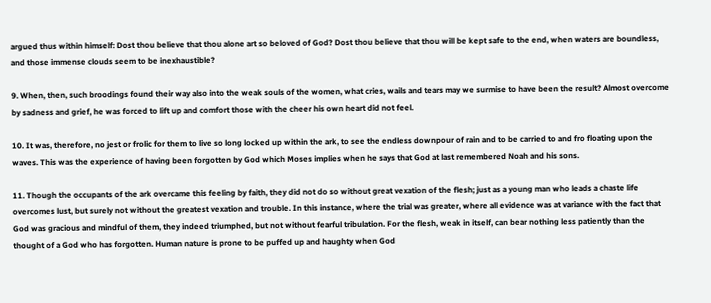argued thus within himself: Dost thou believe that thou alone art so beloved of God? Dost thou believe that thou will be kept safe to the end, when waters are boundless, and those immense clouds seem to be inexhaustible?

9. When, then, such broodings found their way also into the weak souls of the women, what cries, wails and tears may we surmise to have been the result? Almost overcome by sadness and grief, he was forced to lift up and comfort those with the cheer his own heart did not feel.

10. It was, therefore, no jest or frolic for them to live so long locked up within the ark, to see the endless downpour of rain and to be carried to and fro floating upon the waves. This was the experience of having been forgotten by God which Moses implies when he says that God at last remembered Noah and his sons.

11. Though the occupants of the ark overcame this feeling by faith, they did not do so without great vexation of the flesh; just as a young man who leads a chaste life overcomes lust, but surely not without the greatest vexation and trouble. In this instance, where the trial was greater, where all evidence was at variance with the fact that God was gracious and mindful of them, they indeed triumphed, but not without fearful tribulation. For the flesh, weak in itself, can bear nothing less patiently than the thought of a God who has forgotten. Human nature is prone to be puffed up and haughty when God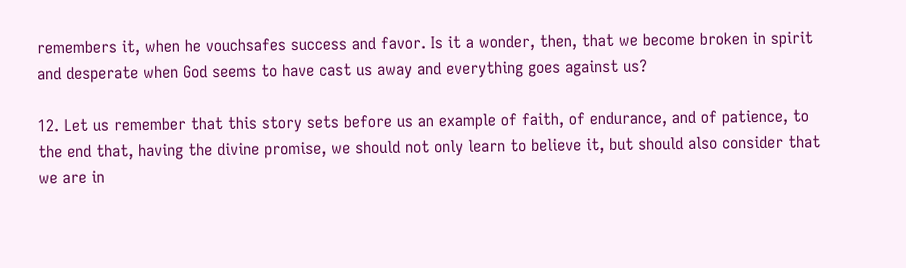remembers it, when he vouchsafes success and favor. Is it a wonder, then, that we become broken in spirit and desperate when God seems to have cast us away and everything goes against us?

12. Let us remember that this story sets before us an example of faith, of endurance, and of patience, to the end that, having the divine promise, we should not only learn to believe it, but should also consider that we are in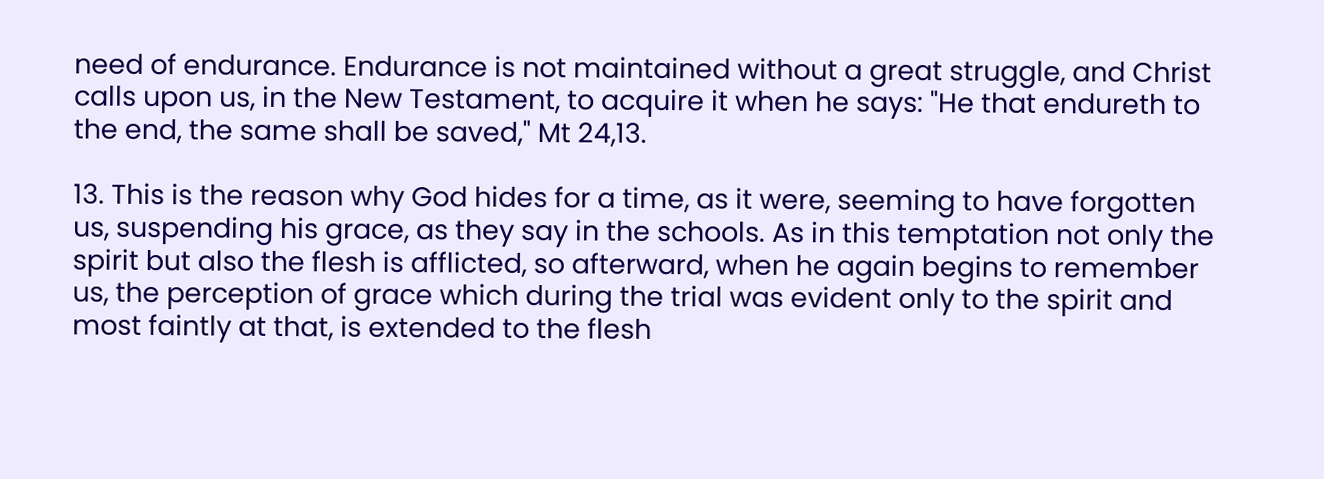need of endurance. Endurance is not maintained without a great struggle, and Christ calls upon us, in the New Testament, to acquire it when he says: "He that endureth to the end, the same shall be saved," Mt 24,13.

13. This is the reason why God hides for a time, as it were, seeming to have forgotten us, suspending his grace, as they say in the schools. As in this temptation not only the spirit but also the flesh is afflicted, so afterward, when he again begins to remember us, the perception of grace which during the trial was evident only to the spirit and most faintly at that, is extended to the flesh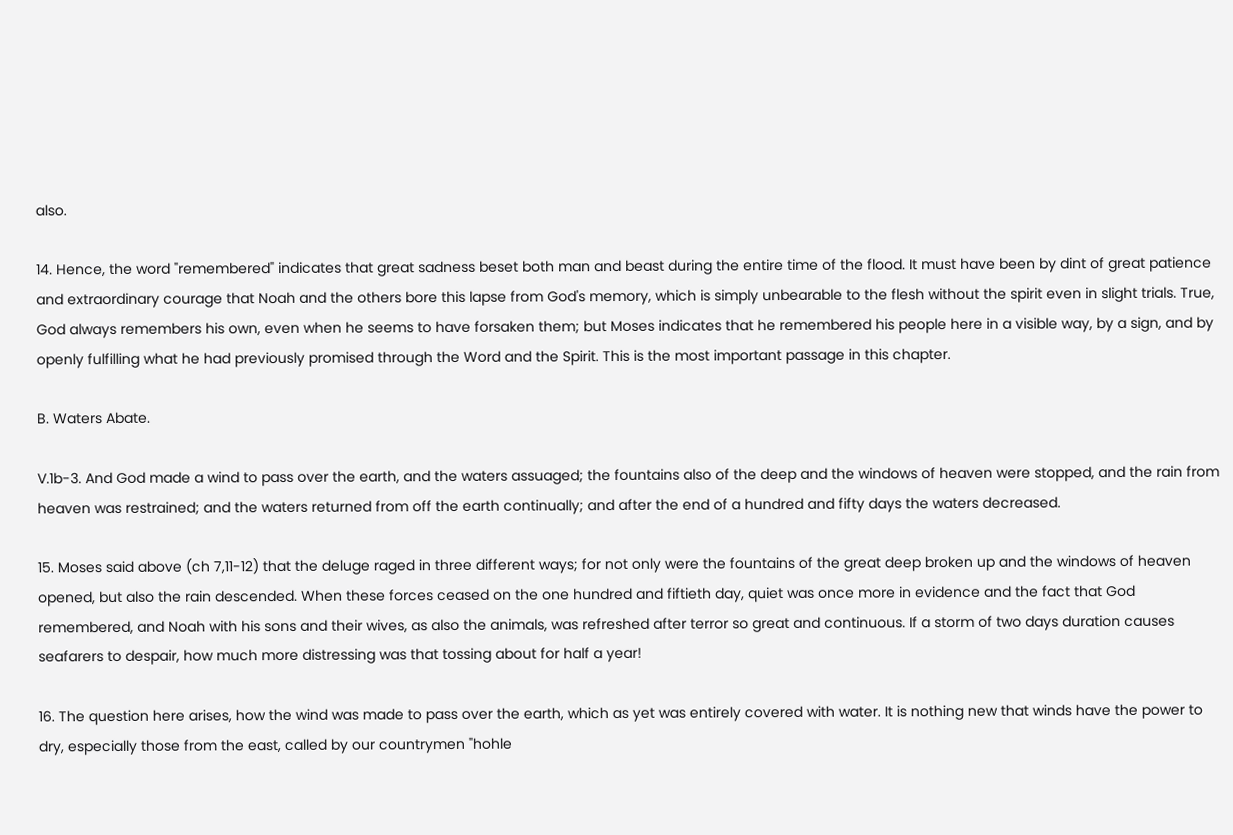also.

14. Hence, the word "remembered" indicates that great sadness beset both man and beast during the entire time of the flood. It must have been by dint of great patience and extraordinary courage that Noah and the others bore this lapse from God's memory, which is simply unbearable to the flesh without the spirit even in slight trials. True, God always remembers his own, even when he seems to have forsaken them; but Moses indicates that he remembered his people here in a visible way, by a sign, and by openly fulfilling what he had previously promised through the Word and the Spirit. This is the most important passage in this chapter.

B. Waters Abate.

V.1b-3. And God made a wind to pass over the earth, and the waters assuaged; the fountains also of the deep and the windows of heaven were stopped, and the rain from heaven was restrained; and the waters returned from off the earth continually; and after the end of a hundred and fifty days the waters decreased.

15. Moses said above (ch 7,11-12) that the deluge raged in three different ways; for not only were the fountains of the great deep broken up and the windows of heaven opened, but also the rain descended. When these forces ceased on the one hundred and fiftieth day, quiet was once more in evidence and the fact that God remembered, and Noah with his sons and their wives, as also the animals, was refreshed after terror so great and continuous. If a storm of two days duration causes seafarers to despair, how much more distressing was that tossing about for half a year!

16. The question here arises, how the wind was made to pass over the earth, which as yet was entirely covered with water. It is nothing new that winds have the power to dry, especially those from the east, called by our countrymen "hohle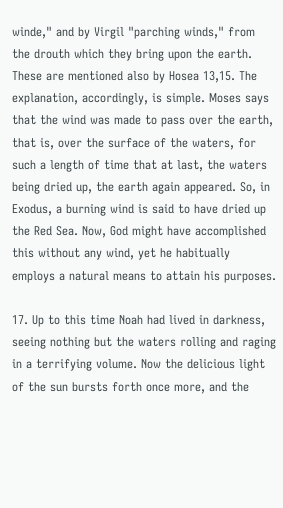winde," and by Virgil "parching winds," from the drouth which they bring upon the earth. These are mentioned also by Hosea 13,15. The explanation, accordingly, is simple. Moses says that the wind was made to pass over the earth, that is, over the surface of the waters, for such a length of time that at last, the waters being dried up, the earth again appeared. So, in Exodus, a burning wind is said to have dried up the Red Sea. Now, God might have accomplished this without any wind, yet he habitually employs a natural means to attain his purposes.

17. Up to this time Noah had lived in darkness, seeing nothing but the waters rolling and raging in a terrifying volume. Now the delicious light of the sun bursts forth once more, and the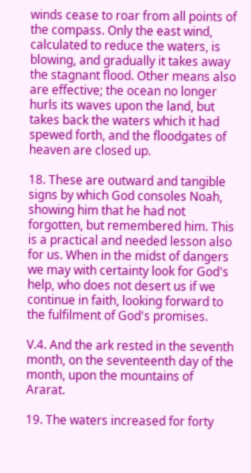winds cease to roar from all points of the compass. Only the east wind, calculated to reduce the waters, is blowing, and gradually it takes away the stagnant flood. Other means also are effective; the ocean no longer hurls its waves upon the land, but takes back the waters which it had spewed forth, and the floodgates of heaven are closed up.

18. These are outward and tangible signs by which God consoles Noah, showing him that he had not forgotten, but remembered him. This is a practical and needed lesson also for us. When in the midst of dangers we may with certainty look for God's help, who does not desert us if we continue in faith, looking forward to the fulfilment of God's promises.

V.4. And the ark rested in the seventh month, on the seventeenth day of the month, upon the mountains of Ararat.

19. The waters increased for forty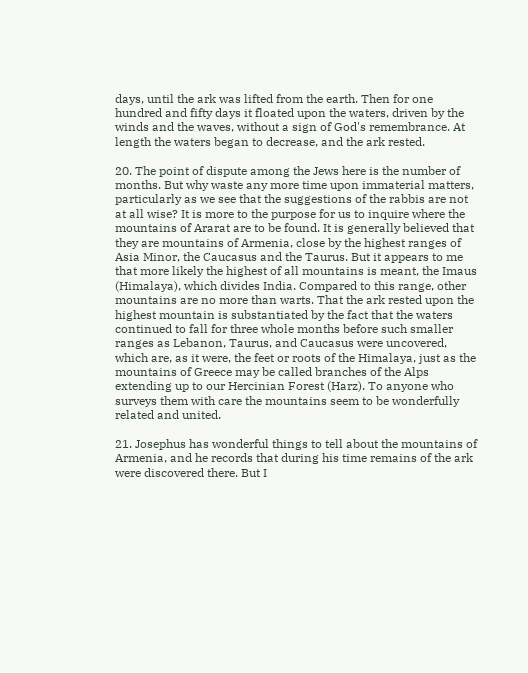days, until the ark was lifted from the earth. Then for one hundred and fifty days it floated upon the waters, driven by the winds and the waves, without a sign of God's remembrance. At length the waters began to decrease, and the ark rested.

20. The point of dispute among the Jews here is the number of months. But why waste any more time upon immaterial matters, particularly as we see that the suggestions of the rabbis are not at all wise? It is more to the purpose for us to inquire where the mountains of Ararat are to be found. It is generally believed that they are mountains of Armenia, close by the highest ranges of Asia Minor, the Caucasus and the Taurus. But it appears to me that more likely the highest of all mountains is meant, the Imaus (Himalaya), which divides India. Compared to this range, other mountains are no more than warts. That the ark rested upon the highest mountain is substantiated by the fact that the waters continued to fall for three whole months before such smaller ranges as Lebanon, Taurus, and Caucasus were uncovered, which are, as it were, the feet or roots of the Himalaya, just as the mountains of Greece may be called branches of the Alps extending up to our Hercinian Forest (Harz). To anyone who surveys them with care the mountains seem to be wonderfully related and united.

21. Josephus has wonderful things to tell about the mountains of Armenia, and he records that during his time remains of the ark were discovered there. But I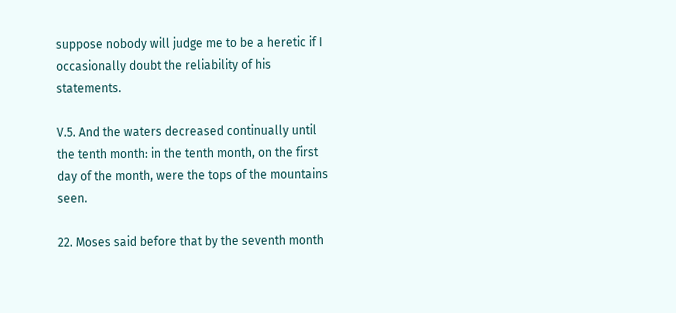suppose nobody will judge me to be a heretic if I occasionally doubt the reliability of his statements.

V.5. And the waters decreased continually until the tenth month: in the tenth month, on the first day of the month, were the tops of the mountains seen.

22. Moses said before that by the seventh month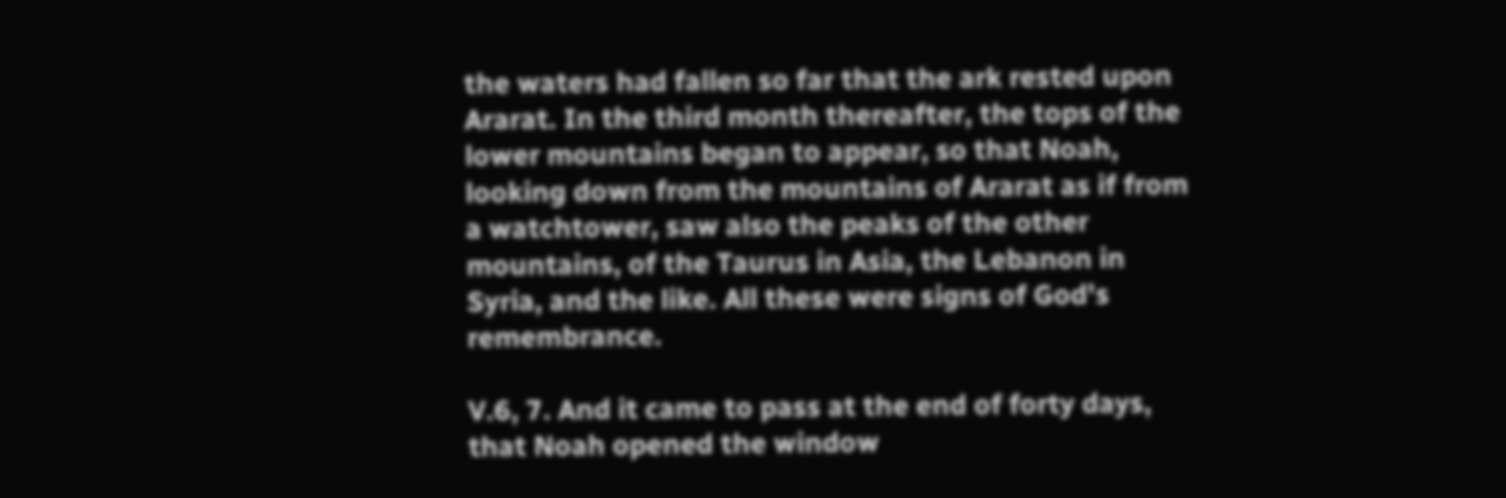the waters had fallen so far that the ark rested upon Ararat. In the third month thereafter, the tops of the lower mountains began to appear, so that Noah, looking down from the mountains of Ararat as if from a watchtower, saw also the peaks of the other mountains, of the Taurus in Asia, the Lebanon in Syria, and the like. All these were signs of God's remembrance.

V.6, 7. And it came to pass at the end of forty days, that Noah opened the window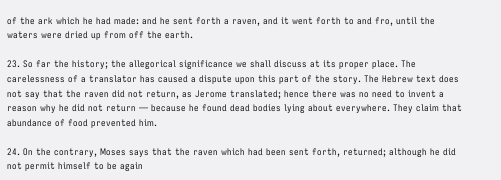of the ark which he had made: and he sent forth a raven, and it went forth to and fro, until the waters were dried up from off the earth.

23. So far the history; the allegorical significance we shall discuss at its proper place. The carelessness of a translator has caused a dispute upon this part of the story. The Hebrew text does not say that the raven did not return, as Jerome translated; hence there was no need to invent a reason why he did not return — because he found dead bodies lying about everywhere. They claim that abundance of food prevented him.

24. On the contrary, Moses says that the raven which had been sent forth, returned; although he did not permit himself to be again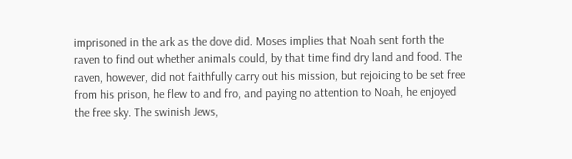imprisoned in the ark as the dove did. Moses implies that Noah sent forth the raven to find out whether animals could, by that time find dry land and food. The raven, however, did not faithfully carry out his mission, but rejoicing to be set free from his prison, he flew to and fro, and paying no attention to Noah, he enjoyed the free sky. The swinish Jews,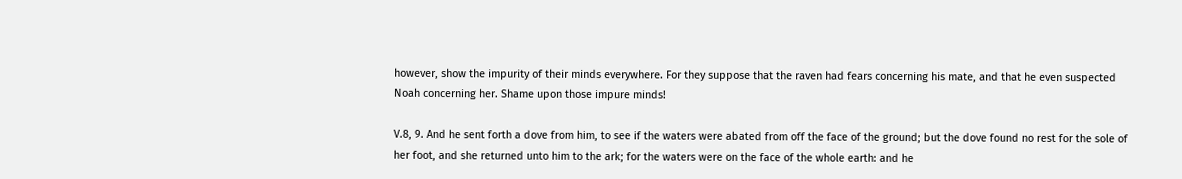however, show the impurity of their minds everywhere. For they suppose that the raven had fears concerning his mate, and that he even suspected Noah concerning her. Shame upon those impure minds!

V.8, 9. And he sent forth a dove from him, to see if the waters were abated from off the face of the ground; but the dove found no rest for the sole of her foot, and she returned unto him to the ark; for the waters were on the face of the whole earth: and he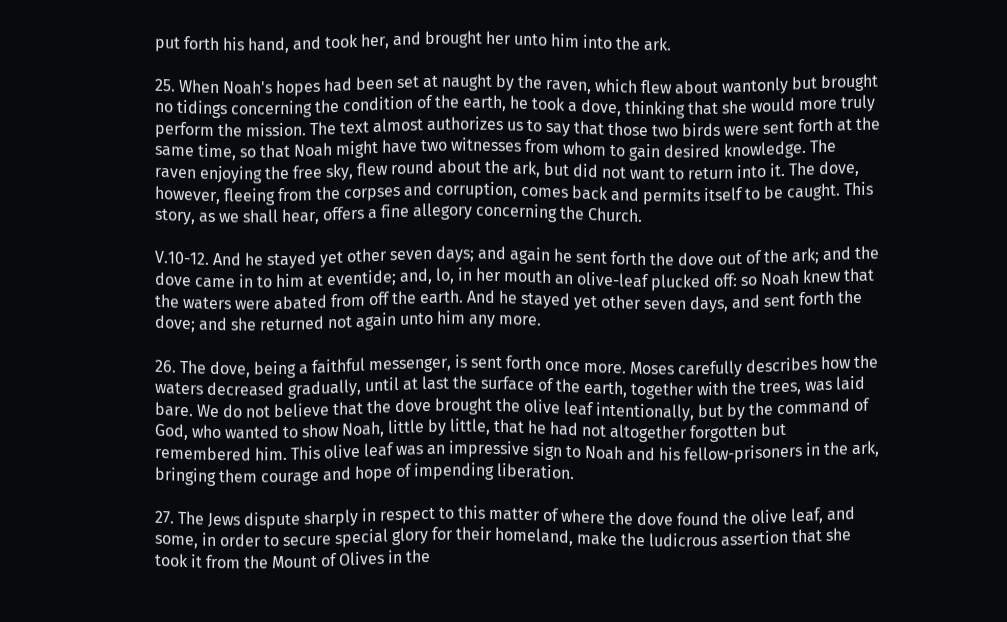put forth his hand, and took her, and brought her unto him into the ark.

25. When Noah's hopes had been set at naught by the raven, which flew about wantonly but brought no tidings concerning the condition of the earth, he took a dove, thinking that she would more truly perform the mission. The text almost authorizes us to say that those two birds were sent forth at the same time, so that Noah might have two witnesses from whom to gain desired knowledge. The raven enjoying the free sky, flew round about the ark, but did not want to return into it. The dove, however, fleeing from the corpses and corruption, comes back and permits itself to be caught. This story, as we shall hear, offers a fine allegory concerning the Church.

V.10-12. And he stayed yet other seven days; and again he sent forth the dove out of the ark; and the dove came in to him at eventide; and, lo, in her mouth an olive-leaf plucked off: so Noah knew that the waters were abated from off the earth. And he stayed yet other seven days, and sent forth the dove; and she returned not again unto him any more.

26. The dove, being a faithful messenger, is sent forth once more. Moses carefully describes how the waters decreased gradually, until at last the surface of the earth, together with the trees, was laid bare. We do not believe that the dove brought the olive leaf intentionally, but by the command of God, who wanted to show Noah, little by little, that he had not altogether forgotten but remembered him. This olive leaf was an impressive sign to Noah and his fellow-prisoners in the ark, bringing them courage and hope of impending liberation.

27. The Jews dispute sharply in respect to this matter of where the dove found the olive leaf, and some, in order to secure special glory for their homeland, make the ludicrous assertion that she took it from the Mount of Olives in the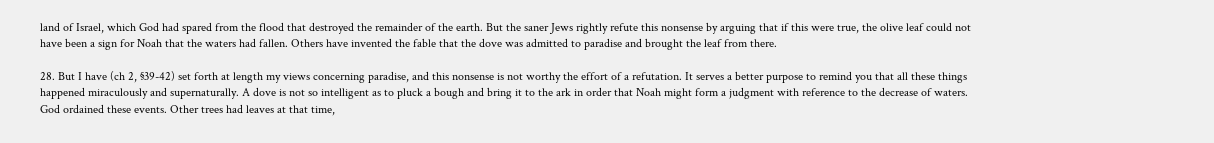land of Israel, which God had spared from the flood that destroyed the remainder of the earth. But the saner Jews rightly refute this nonsense by arguing that if this were true, the olive leaf could not have been a sign for Noah that the waters had fallen. Others have invented the fable that the dove was admitted to paradise and brought the leaf from there.

28. But I have (ch 2, §39-42) set forth at length my views concerning paradise, and this nonsense is not worthy the effort of a refutation. It serves a better purpose to remind you that all these things happened miraculously and supernaturally. A dove is not so intelligent as to pluck a bough and bring it to the ark in order that Noah might form a judgment with reference to the decrease of waters. God ordained these events. Other trees had leaves at that time,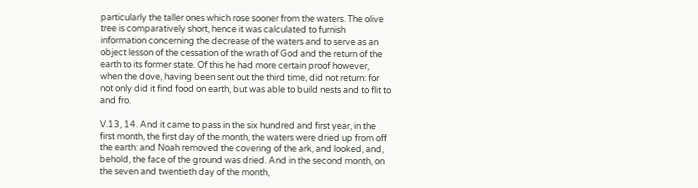particularly the taller ones which rose sooner from the waters. The olive tree is comparatively short, hence it was calculated to furnish information concerning the decrease of the waters and to serve as an object lesson of the cessation of the wrath of God and the return of the earth to its former state. Of this he had more certain proof however, when the dove, having been sent out the third time, did not return: for not only did it find food on earth, but was able to build nests and to flit to and fro.

V.13, 14. And it came to pass in the six hundred and first year, in the first month, the first day of the month, the waters were dried up from off the earth: and Noah removed the covering of the ark, and looked, and, behold, the face of the ground was dried. And in the second month, on the seven and twentieth day of the month,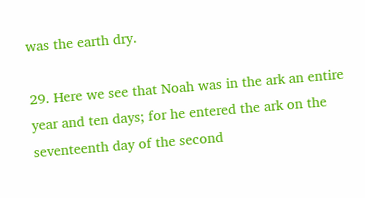was the earth dry.

29. Here we see that Noah was in the ark an entire year and ten days; for he entered the ark on the seventeenth day of the second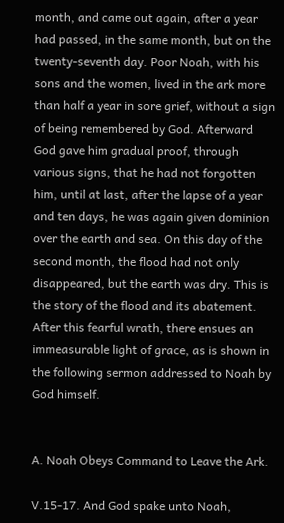month, and came out again, after a year had passed, in the same month, but on the twenty-seventh day. Poor Noah, with his sons and the women, lived in the ark more than half a year in sore grief, without a sign of being remembered by God. Afterward God gave him gradual proof, through various signs, that he had not forgotten him, until at last, after the lapse of a year and ten days, he was again given dominion over the earth and sea. On this day of the second month, the flood had not only disappeared, but the earth was dry. This is the story of the flood and its abatement. After this fearful wrath, there ensues an immeasurable light of grace, as is shown in the following sermon addressed to Noah by God himself.


A. Noah Obeys Command to Leave the Ark.

V.15-17. And God spake unto Noah,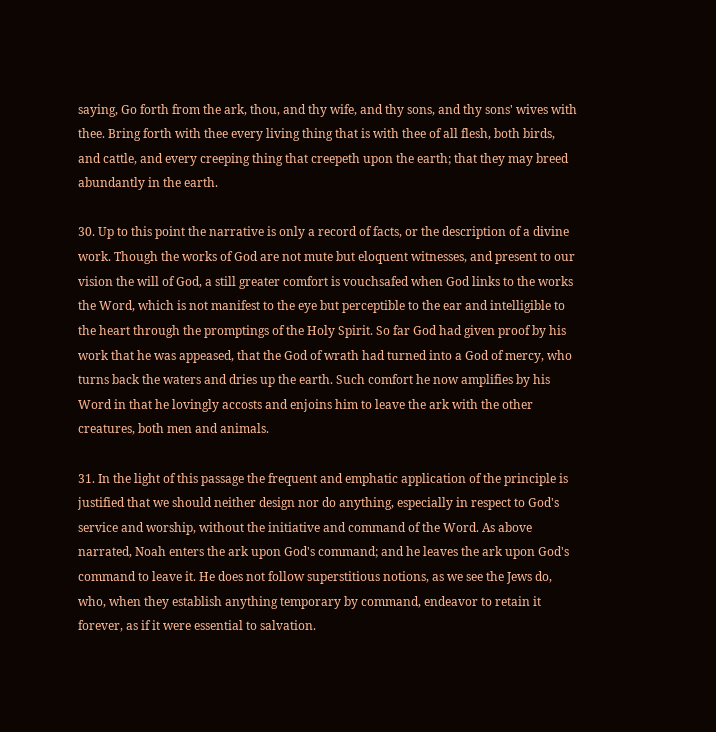saying, Go forth from the ark, thou, and thy wife, and thy sons, and thy sons' wives with thee. Bring forth with thee every living thing that is with thee of all flesh, both birds, and cattle, and every creeping thing that creepeth upon the earth; that they may breed abundantly in the earth.

30. Up to this point the narrative is only a record of facts, or the description of a divine work. Though the works of God are not mute but eloquent witnesses, and present to our vision the will of God, a still greater comfort is vouchsafed when God links to the works the Word, which is not manifest to the eye but perceptible to the ear and intelligible to the heart through the promptings of the Holy Spirit. So far God had given proof by his work that he was appeased, that the God of wrath had turned into a God of mercy, who turns back the waters and dries up the earth. Such comfort he now amplifies by his Word in that he lovingly accosts and enjoins him to leave the ark with the other creatures, both men and animals.

31. In the light of this passage the frequent and emphatic application of the principle is justified that we should neither design nor do anything, especially in respect to God's service and worship, without the initiative and command of the Word. As above narrated, Noah enters the ark upon God's command; and he leaves the ark upon God's command to leave it. He does not follow superstitious notions, as we see the Jews do, who, when they establish anything temporary by command, endeavor to retain it forever, as if it were essential to salvation.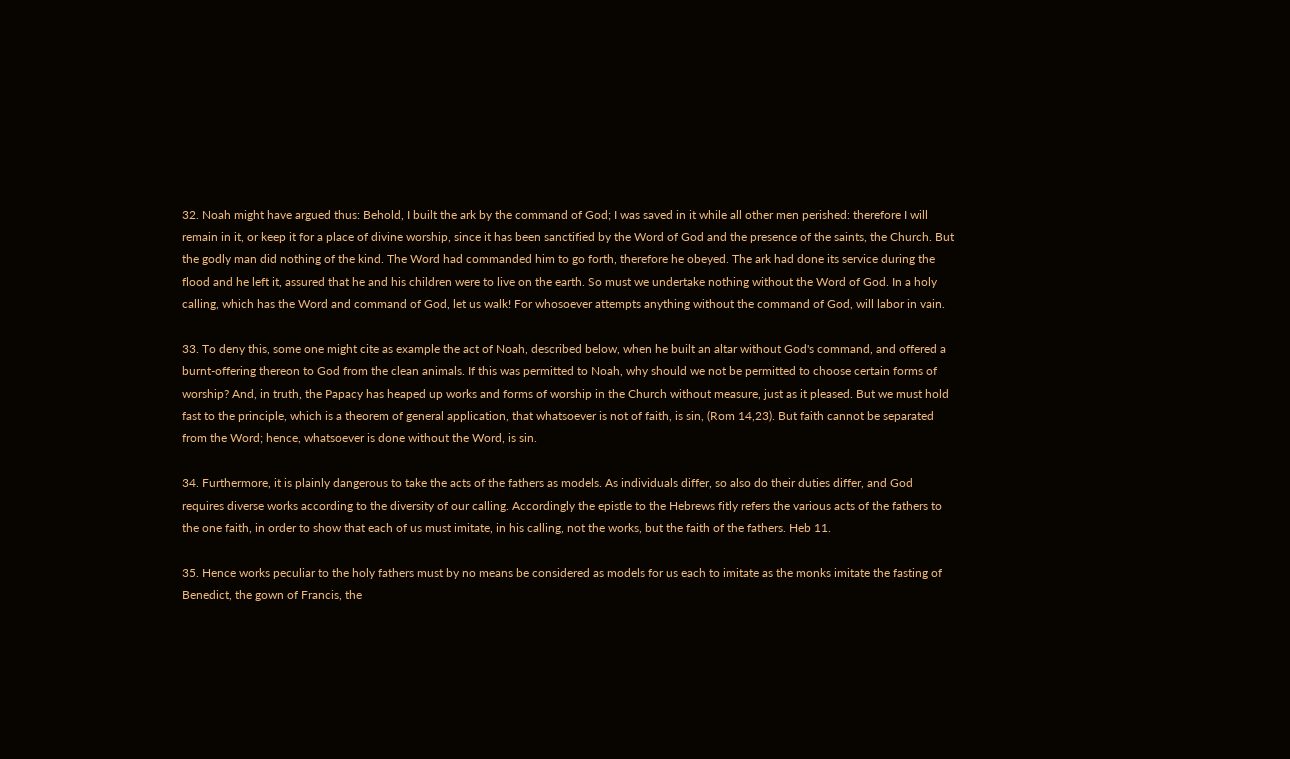32. Noah might have argued thus: Behold, I built the ark by the command of God; I was saved in it while all other men perished: therefore I will remain in it, or keep it for a place of divine worship, since it has been sanctified by the Word of God and the presence of the saints, the Church. But the godly man did nothing of the kind. The Word had commanded him to go forth, therefore he obeyed. The ark had done its service during the flood and he left it, assured that he and his children were to live on the earth. So must we undertake nothing without the Word of God. In a holy calling, which has the Word and command of God, let us walk! For whosoever attempts anything without the command of God, will labor in vain.

33. To deny this, some one might cite as example the act of Noah, described below, when he built an altar without God's command, and offered a burnt-offering thereon to God from the clean animals. If this was permitted to Noah, why should we not be permitted to choose certain forms of worship? And, in truth, the Papacy has heaped up works and forms of worship in the Church without measure, just as it pleased. But we must hold fast to the principle, which is a theorem of general application, that whatsoever is not of faith, is sin, (Rom 14,23). But faith cannot be separated from the Word; hence, whatsoever is done without the Word, is sin.

34. Furthermore, it is plainly dangerous to take the acts of the fathers as models. As individuals differ, so also do their duties differ, and God requires diverse works according to the diversity of our calling. Accordingly the epistle to the Hebrews fitly refers the various acts of the fathers to the one faith, in order to show that each of us must imitate, in his calling, not the works, but the faith of the fathers. Heb 11.

35. Hence works peculiar to the holy fathers must by no means be considered as models for us each to imitate as the monks imitate the fasting of Benedict, the gown of Francis, the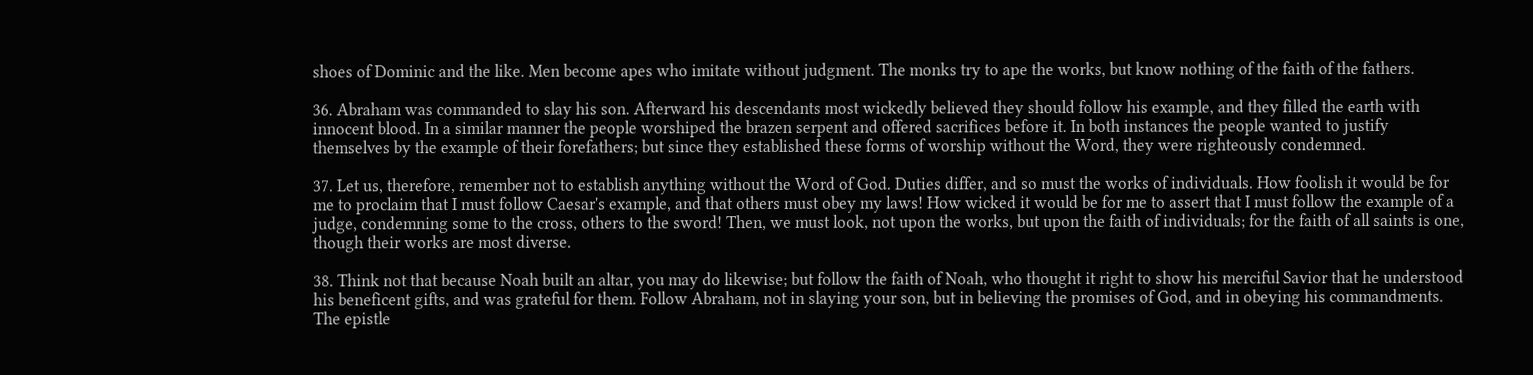shoes of Dominic and the like. Men become apes who imitate without judgment. The monks try to ape the works, but know nothing of the faith of the fathers.

36. Abraham was commanded to slay his son. Afterward his descendants most wickedly believed they should follow his example, and they filled the earth with innocent blood. In a similar manner the people worshiped the brazen serpent and offered sacrifices before it. In both instances the people wanted to justify themselves by the example of their forefathers; but since they established these forms of worship without the Word, they were righteously condemned.

37. Let us, therefore, remember not to establish anything without the Word of God. Duties differ, and so must the works of individuals. How foolish it would be for me to proclaim that I must follow Caesar's example, and that others must obey my laws! How wicked it would be for me to assert that I must follow the example of a judge, condemning some to the cross, others to the sword! Then, we must look, not upon the works, but upon the faith of individuals; for the faith of all saints is one, though their works are most diverse.

38. Think not that because Noah built an altar, you may do likewise; but follow the faith of Noah, who thought it right to show his merciful Savior that he understood his beneficent gifts, and was grateful for them. Follow Abraham, not in slaying your son, but in believing the promises of God, and in obeying his commandments. The epistle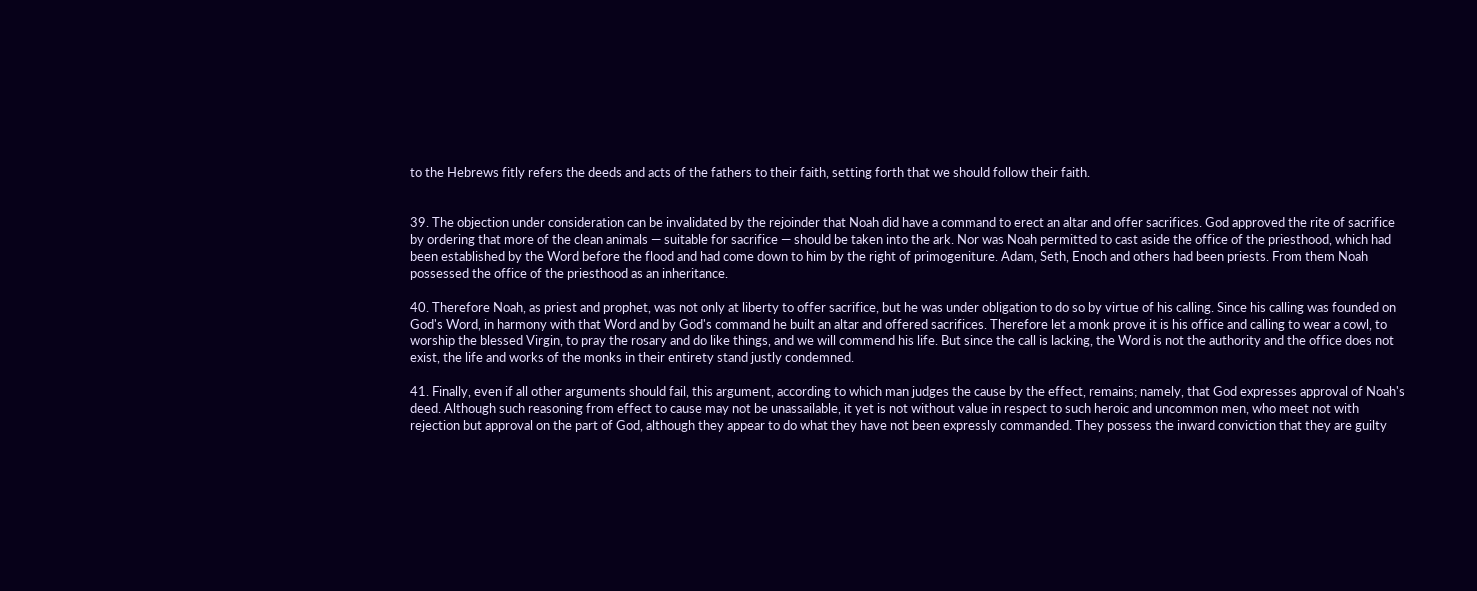to the Hebrews fitly refers the deeds and acts of the fathers to their faith, setting forth that we should follow their faith.


39. The objection under consideration can be invalidated by the rejoinder that Noah did have a command to erect an altar and offer sacrifices. God approved the rite of sacrifice by ordering that more of the clean animals — suitable for sacrifice — should be taken into the ark. Nor was Noah permitted to cast aside the office of the priesthood, which had been established by the Word before the flood and had come down to him by the right of primogeniture. Adam, Seth, Enoch and others had been priests. From them Noah possessed the office of the priesthood as an inheritance.

40. Therefore Noah, as priest and prophet, was not only at liberty to offer sacrifice, but he was under obligation to do so by virtue of his calling. Since his calling was founded on God's Word, in harmony with that Word and by God's command he built an altar and offered sacrifices. Therefore let a monk prove it is his office and calling to wear a cowl, to worship the blessed Virgin, to pray the rosary and do like things, and we will commend his life. But since the call is lacking, the Word is not the authority and the office does not exist, the life and works of the monks in their entirety stand justly condemned.

41. Finally, even if all other arguments should fail, this argument, according to which man judges the cause by the effect, remains; namely, that God expresses approval of Noah's deed. Although such reasoning from effect to cause may not be unassailable, it yet is not without value in respect to such heroic and uncommon men, who meet not with rejection but approval on the part of God, although they appear to do what they have not been expressly commanded. They possess the inward conviction that they are guilty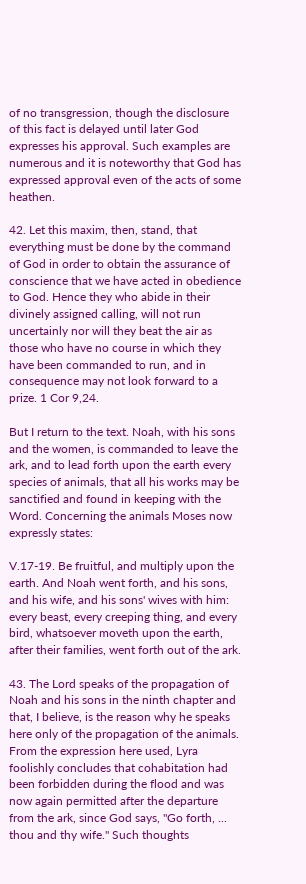of no transgression, though the disclosure of this fact is delayed until later God expresses his approval. Such examples are numerous and it is noteworthy that God has expressed approval even of the acts of some heathen.

42. Let this maxim, then, stand, that everything must be done by the command of God in order to obtain the assurance of conscience that we have acted in obedience to God. Hence they who abide in their divinely assigned calling, will not run uncertainly nor will they beat the air as those who have no course in which they have been commanded to run, and in consequence may not look forward to a prize. 1 Cor 9,24.

But I return to the text. Noah, with his sons and the women, is commanded to leave the ark, and to lead forth upon the earth every species of animals, that all his works may be sanctified and found in keeping with the Word. Concerning the animals Moses now expressly states:

V.17-19. Be fruitful, and multiply upon the earth. And Noah went forth, and his sons, and his wife, and his sons' wives with him: every beast, every creeping thing, and every bird, whatsoever moveth upon the earth, after their families, went forth out of the ark.

43. The Lord speaks of the propagation of Noah and his sons in the ninth chapter and that, I believe, is the reason why he speaks here only of the propagation of the animals. From the expression here used, Lyra foolishly concludes that cohabitation had been forbidden during the flood and was now again permitted after the departure from the ark, since God says, "Go forth, ... thou and thy wife." Such thoughts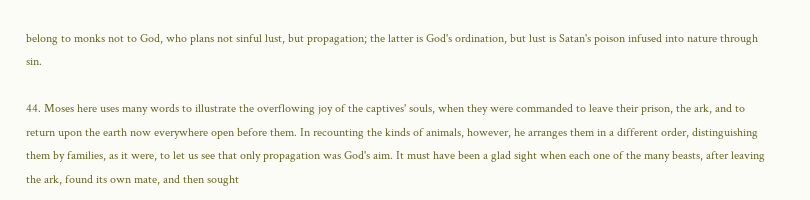belong to monks not to God, who plans not sinful lust, but propagation; the latter is God's ordination, but lust is Satan's poison infused into nature through sin.

44. Moses here uses many words to illustrate the overflowing joy of the captives' souls, when they were commanded to leave their prison, the ark, and to return upon the earth now everywhere open before them. In recounting the kinds of animals, however, he arranges them in a different order, distinguishing them by families, as it were, to let us see that only propagation was God's aim. It must have been a glad sight when each one of the many beasts, after leaving the ark, found its own mate, and then sought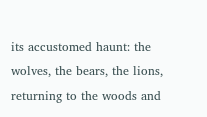its accustomed haunt: the wolves, the bears, the lions, returning to the woods and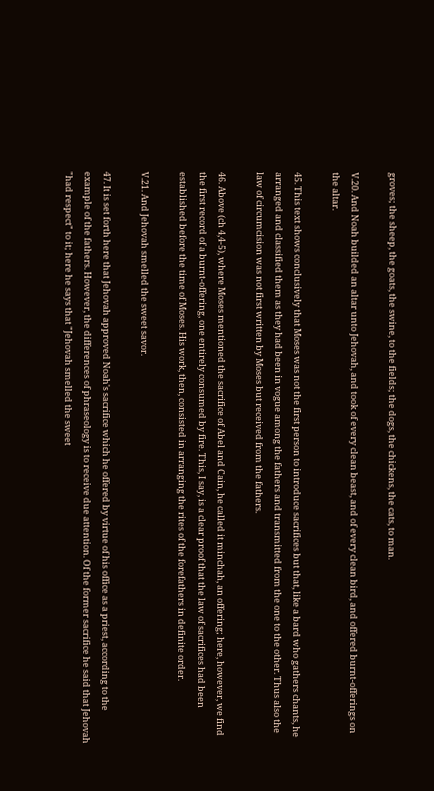groves; the sheep, the goats, the swine, to the fields; the dogs, the chickens, the cats, to man.

V.20. And Noah builded an altar unto Jehovah, and took of every clean beast, and of every clean bird, and offered burnt-offerings on the altar.

45. This text shows conclusively that Moses was not the first person to introduce sacrifices but that, like a bard who gathers chants, he arranged and classified them as they had been in vogue among the fathers and transmitted from the one to the other. Thus also the law of circumcision was not first written by Moses but received from the fathers.

46. Above (ch 4,4-5), where Moses mentioned the sacrifice of Abel and Cain, he called it minchah, an offering; here, however, we find the first record of a burnt-offering, one entirely consumed by fire. This, I say, is a clear proof that the law of sacrifices had been established before the time of Moses. His work, then, consisted in arranging the rites of the forefathers in definite order.

V.21. And Jehovah smelled the sweet savor.

47. It is set forth here that Jehovah approved Noah's sacrifice which he offered by virtue of his office as a priest, according to the example of the fathers. However, the differences of phraseology is to receive due attention. Of the former sacrifice he said that Jehovah "had respect" to it; here he says that "Jehovah smelled the sweet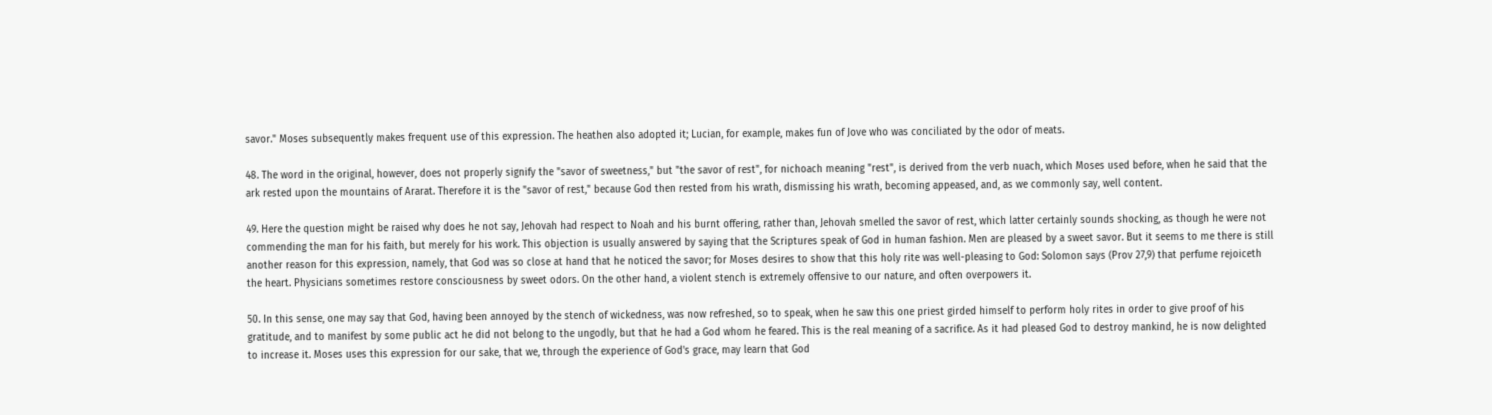savor." Moses subsequently makes frequent use of this expression. The heathen also adopted it; Lucian, for example, makes fun of Jove who was conciliated by the odor of meats.

48. The word in the original, however, does not properly signify the "savor of sweetness," but "the savor of rest", for nichoach meaning "rest", is derived from the verb nuach, which Moses used before, when he said that the ark rested upon the mountains of Ararat. Therefore it is the "savor of rest," because God then rested from his wrath, dismissing his wrath, becoming appeased, and, as we commonly say, well content.

49. Here the question might be raised why does he not say, Jehovah had respect to Noah and his burnt offering, rather than, Jehovah smelled the savor of rest, which latter certainly sounds shocking, as though he were not commending the man for his faith, but merely for his work. This objection is usually answered by saying that the Scriptures speak of God in human fashion. Men are pleased by a sweet savor. But it seems to me there is still another reason for this expression, namely, that God was so close at hand that he noticed the savor; for Moses desires to show that this holy rite was well-pleasing to God: Solomon says (Prov 27,9) that perfume rejoiceth the heart. Physicians sometimes restore consciousness by sweet odors. On the other hand, a violent stench is extremely offensive to our nature, and often overpowers it.

50. In this sense, one may say that God, having been annoyed by the stench of wickedness, was now refreshed, so to speak, when he saw this one priest girded himself to perform holy rites in order to give proof of his gratitude, and to manifest by some public act he did not belong to the ungodly, but that he had a God whom he feared. This is the real meaning of a sacrifice. As it had pleased God to destroy mankind, he is now delighted to increase it. Moses uses this expression for our sake, that we, through the experience of God's grace, may learn that God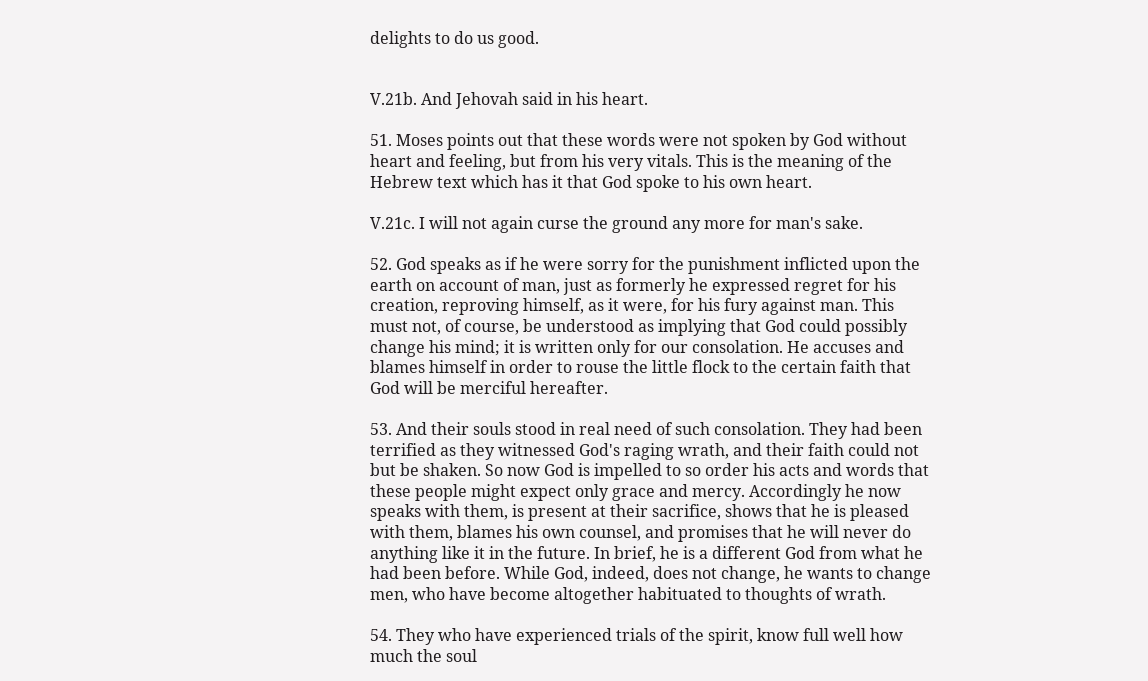delights to do us good.


V.21b. And Jehovah said in his heart.

51. Moses points out that these words were not spoken by God without heart and feeling, but from his very vitals. This is the meaning of the Hebrew text which has it that God spoke to his own heart.

V.21c. I will not again curse the ground any more for man's sake.

52. God speaks as if he were sorry for the punishment inflicted upon the earth on account of man, just as formerly he expressed regret for his creation, reproving himself, as it were, for his fury against man. This must not, of course, be understood as implying that God could possibly change his mind; it is written only for our consolation. He accuses and blames himself in order to rouse the little flock to the certain faith that God will be merciful hereafter.

53. And their souls stood in real need of such consolation. They had been terrified as they witnessed God's raging wrath, and their faith could not but be shaken. So now God is impelled to so order his acts and words that these people might expect only grace and mercy. Accordingly he now speaks with them, is present at their sacrifice, shows that he is pleased with them, blames his own counsel, and promises that he will never do anything like it in the future. In brief, he is a different God from what he had been before. While God, indeed, does not change, he wants to change men, who have become altogether habituated to thoughts of wrath.

54. They who have experienced trials of the spirit, know full well how much the soul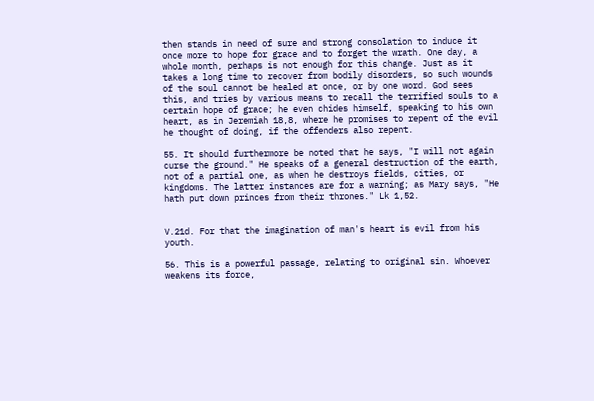then stands in need of sure and strong consolation to induce it once more to hope for grace and to forget the wrath. One day, a whole month, perhaps is not enough for this change. Just as it takes a long time to recover from bodily disorders, so such wounds of the soul cannot be healed at once, or by one word. God sees this, and tries by various means to recall the terrified souls to a certain hope of grace; he even chides himself, speaking to his own heart, as in Jeremiah 18,8, where he promises to repent of the evil he thought of doing, if the offenders also repent.

55. It should furthermore be noted that he says, "I will not again curse the ground." He speaks of a general destruction of the earth, not of a partial one, as when he destroys fields, cities, or kingdoms. The latter instances are for a warning; as Mary says, "He hath put down princes from their thrones." Lk 1,52.


V.21d. For that the imagination of man's heart is evil from his youth.

56. This is a powerful passage, relating to original sin. Whoever weakens its force,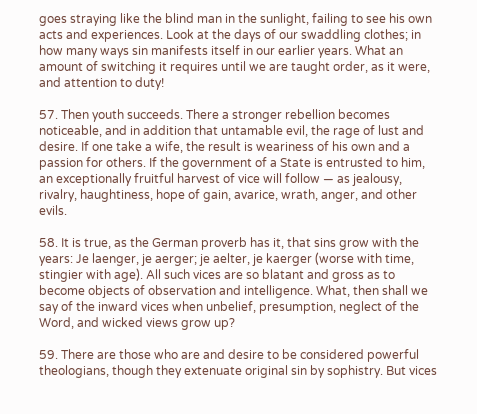goes straying like the blind man in the sunlight, failing to see his own acts and experiences. Look at the days of our swaddling clothes; in how many ways sin manifests itself in our earlier years. What an amount of switching it requires until we are taught order, as it were, and attention to duty!

57. Then youth succeeds. There a stronger rebellion becomes noticeable, and in addition that untamable evil, the rage of lust and desire. If one take a wife, the result is weariness of his own and a passion for others. If the government of a State is entrusted to him, an exceptionally fruitful harvest of vice will follow — as jealousy, rivalry, haughtiness, hope of gain, avarice, wrath, anger, and other evils.

58. It is true, as the German proverb has it, that sins grow with the years: Je laenger, je aerger; je aelter, je kaerger (worse with time, stingier with age). All such vices are so blatant and gross as to become objects of observation and intelligence. What, then shall we say of the inward vices when unbelief, presumption, neglect of the Word, and wicked views grow up?

59. There are those who are and desire to be considered powerful theologians, though they extenuate original sin by sophistry. But vices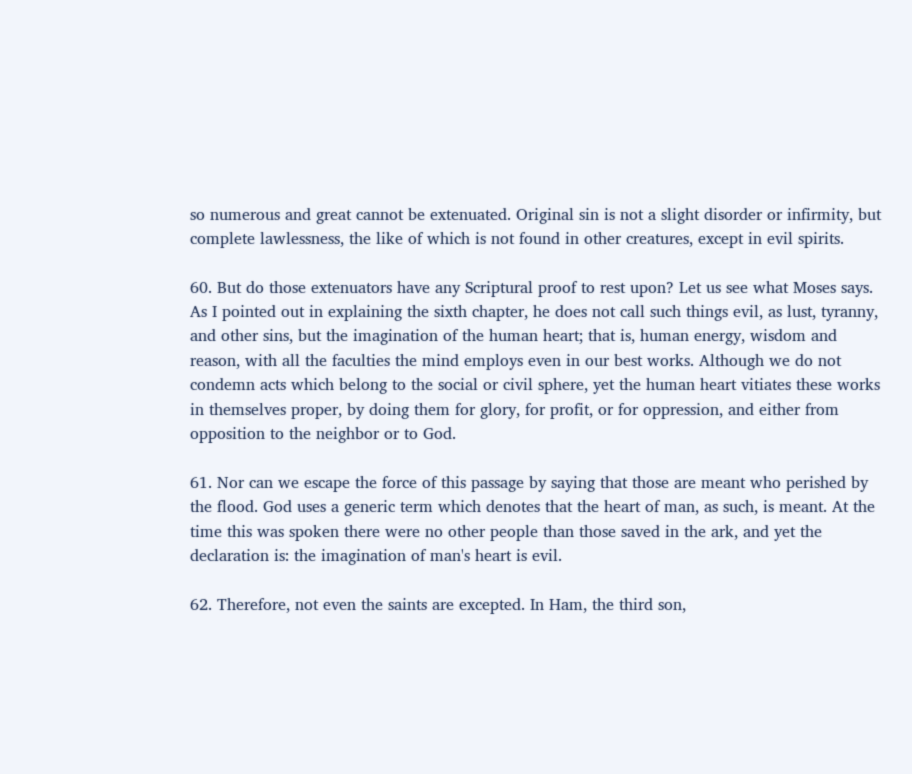so numerous and great cannot be extenuated. Original sin is not a slight disorder or infirmity, but complete lawlessness, the like of which is not found in other creatures, except in evil spirits.

60. But do those extenuators have any Scriptural proof to rest upon? Let us see what Moses says. As I pointed out in explaining the sixth chapter, he does not call such things evil, as lust, tyranny, and other sins, but the imagination of the human heart; that is, human energy, wisdom and reason, with all the faculties the mind employs even in our best works. Although we do not condemn acts which belong to the social or civil sphere, yet the human heart vitiates these works in themselves proper, by doing them for glory, for profit, or for oppression, and either from opposition to the neighbor or to God.

61. Nor can we escape the force of this passage by saying that those are meant who perished by the flood. God uses a generic term which denotes that the heart of man, as such, is meant. At the time this was spoken there were no other people than those saved in the ark, and yet the declaration is: the imagination of man's heart is evil.

62. Therefore, not even the saints are excepted. In Ham, the third son,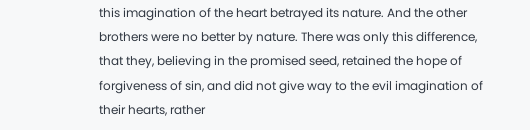this imagination of the heart betrayed its nature. And the other brothers were no better by nature. There was only this difference, that they, believing in the promised seed, retained the hope of forgiveness of sin, and did not give way to the evil imagination of their hearts, rather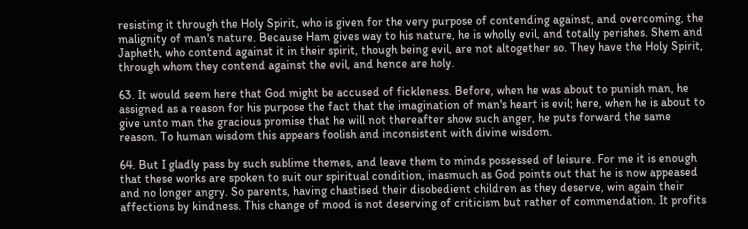resisting it through the Holy Spirit, who is given for the very purpose of contending against, and overcoming, the malignity of man's nature. Because Ham gives way to his nature, he is wholly evil, and totally perishes. Shem and Japheth, who contend against it in their spirit, though being evil, are not altogether so. They have the Holy Spirit, through whom they contend against the evil, and hence are holy.

63. It would seem here that God might be accused of fickleness. Before, when he was about to punish man, he assigned as a reason for his purpose the fact that the imagination of man's heart is evil; here, when he is about to give unto man the gracious promise that he will not thereafter show such anger, he puts forward the same reason. To human wisdom this appears foolish and inconsistent with divine wisdom.

64. But I gladly pass by such sublime themes, and leave them to minds possessed of leisure. For me it is enough that these works are spoken to suit our spiritual condition, inasmuch as God points out that he is now appeased and no longer angry. So parents, having chastised their disobedient children as they deserve, win again their affections by kindness. This change of mood is not deserving of criticism but rather of commendation. It profits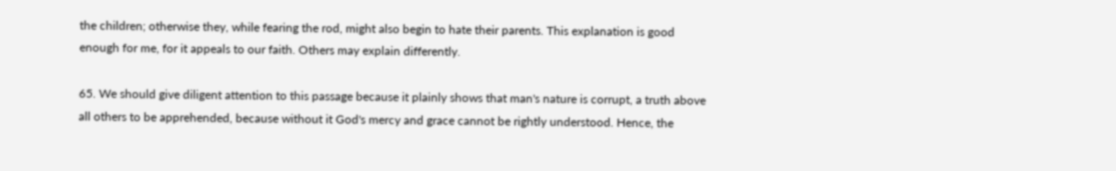the children; otherwise they, while fearing the rod, might also begin to hate their parents. This explanation is good enough for me, for it appeals to our faith. Others may explain differently.

65. We should give diligent attention to this passage because it plainly shows that man's nature is corrupt, a truth above all others to be apprehended, because without it God's mercy and grace cannot be rightly understood. Hence, the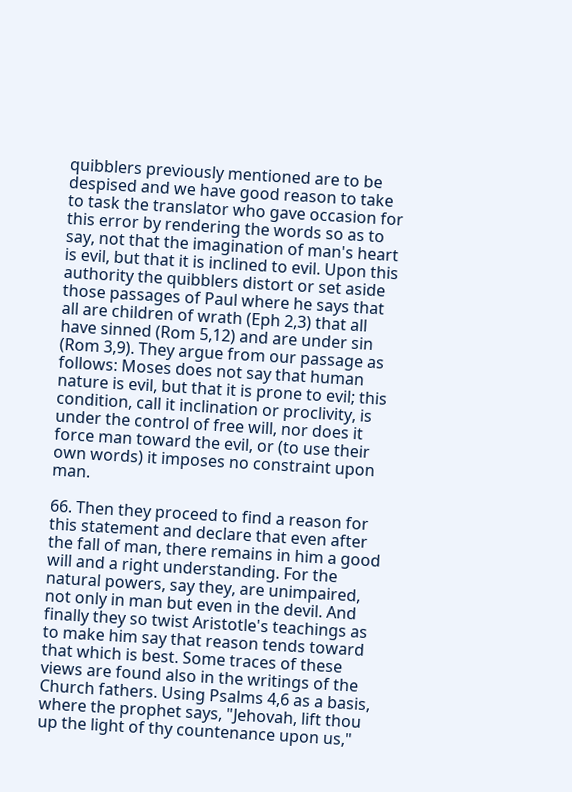quibblers previously mentioned are to be despised and we have good reason to take to task the translator who gave occasion for this error by rendering the words so as to say, not that the imagination of man's heart is evil, but that it is inclined to evil. Upon this authority the quibblers distort or set aside those passages of Paul where he says that all are children of wrath (Eph 2,3) that all have sinned (Rom 5,12) and are under sin (Rom 3,9). They argue from our passage as follows: Moses does not say that human nature is evil, but that it is prone to evil; this condition, call it inclination or proclivity, is under the control of free will, nor does it force man toward the evil, or (to use their own words) it imposes no constraint upon man.

66. Then they proceed to find a reason for this statement and declare that even after the fall of man, there remains in him a good will and a right understanding. For the natural powers, say they, are unimpaired, not only in man but even in the devil. And finally they so twist Aristotle's teachings as to make him say that reason tends toward that which is best. Some traces of these views are found also in the writings of the Church fathers. Using Psalms 4,6 as a basis, where the prophet says, "Jehovah, lift thou up the light of thy countenance upon us,"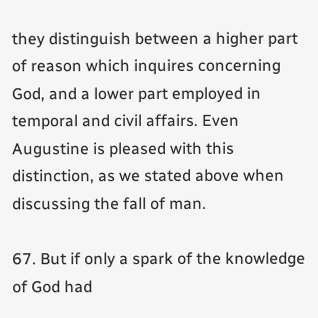they distinguish between a higher part of reason which inquires concerning God, and a lower part employed in temporal and civil affairs. Even Augustine is pleased with this distinction, as we stated above when discussing the fall of man.

67. But if only a spark of the knowledge of God had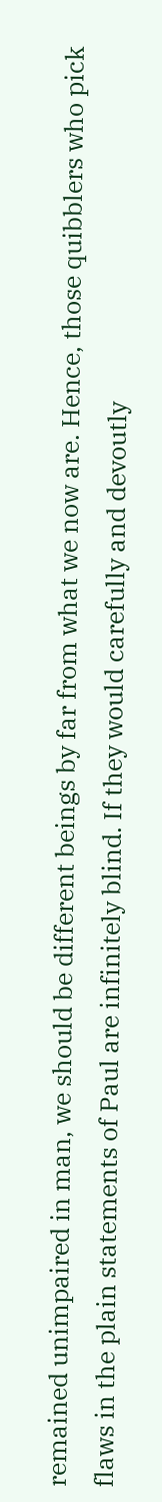remained unimpaired in man, we should be different beings by far from what we now are. Hence, those quibblers who pick flaws in the plain statements of Paul are infinitely blind. If they would carefully and devoutly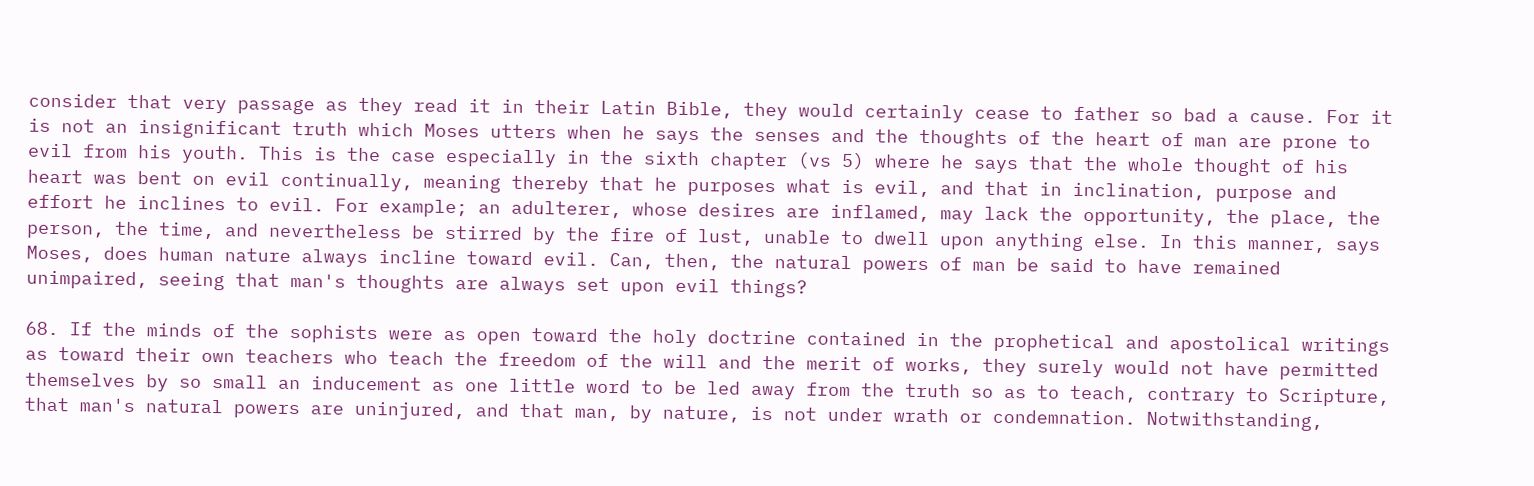consider that very passage as they read it in their Latin Bible, they would certainly cease to father so bad a cause. For it is not an insignificant truth which Moses utters when he says the senses and the thoughts of the heart of man are prone to evil from his youth. This is the case especially in the sixth chapter (vs 5) where he says that the whole thought of his heart was bent on evil continually, meaning thereby that he purposes what is evil, and that in inclination, purpose and effort he inclines to evil. For example; an adulterer, whose desires are inflamed, may lack the opportunity, the place, the person, the time, and nevertheless be stirred by the fire of lust, unable to dwell upon anything else. In this manner, says Moses, does human nature always incline toward evil. Can, then, the natural powers of man be said to have remained unimpaired, seeing that man's thoughts are always set upon evil things?

68. If the minds of the sophists were as open toward the holy doctrine contained in the prophetical and apostolical writings as toward their own teachers who teach the freedom of the will and the merit of works, they surely would not have permitted themselves by so small an inducement as one little word to be led away from the truth so as to teach, contrary to Scripture, that man's natural powers are uninjured, and that man, by nature, is not under wrath or condemnation. Notwithstanding,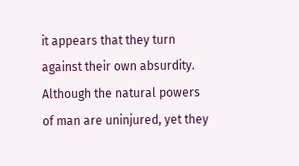it appears that they turn against their own absurdity. Although the natural powers of man are uninjured, yet they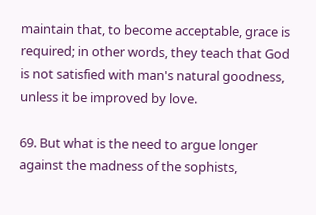maintain that, to become acceptable, grace is required; in other words, they teach that God is not satisfied with man's natural goodness, unless it be improved by love.

69. But what is the need to argue longer against the madness of the sophists,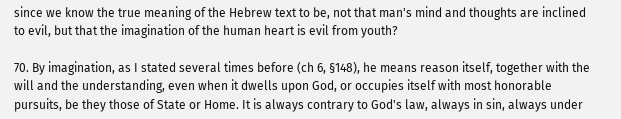since we know the true meaning of the Hebrew text to be, not that man's mind and thoughts are inclined to evil, but that the imagination of the human heart is evil from youth?

70. By imagination, as I stated several times before (ch 6, §148), he means reason itself, together with the will and the understanding, even when it dwells upon God, or occupies itself with most honorable pursuits, be they those of State or Home. It is always contrary to God's law, always in sin, always under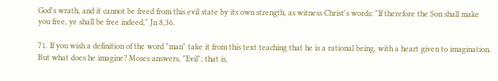God's wrath, and it cannot be freed from this evil state by its own strength, as witness Christ's words: "If therefore the Son shall make you free, ye shall be free indeed," Jn 8,36.

71. If you wish a definition of the word "man" take it from this text teaching that he is a rational being, with a heart given to imagination. But what does he imagine? Moses answers, "Evil"; that is,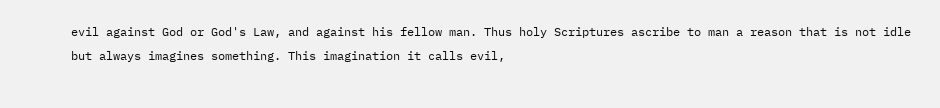evil against God or God's Law, and against his fellow man. Thus holy Scriptures ascribe to man a reason that is not idle but always imagines something. This imagination it calls evil,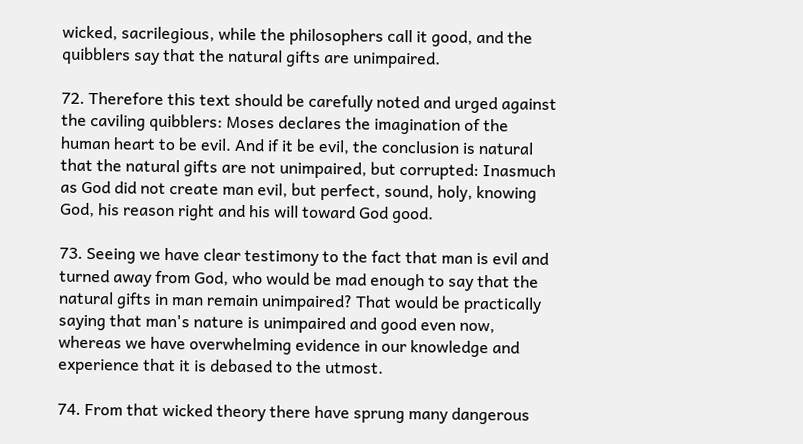wicked, sacrilegious, while the philosophers call it good, and the quibblers say that the natural gifts are unimpaired.

72. Therefore this text should be carefully noted and urged against the caviling quibblers: Moses declares the imagination of the human heart to be evil. And if it be evil, the conclusion is natural that the natural gifts are not unimpaired, but corrupted: Inasmuch as God did not create man evil, but perfect, sound, holy, knowing God, his reason right and his will toward God good.

73. Seeing we have clear testimony to the fact that man is evil and turned away from God, who would be mad enough to say that the natural gifts in man remain unimpaired? That would be practically saying that man's nature is unimpaired and good even now, whereas we have overwhelming evidence in our knowledge and experience that it is debased to the utmost.

74. From that wicked theory there have sprung many dangerous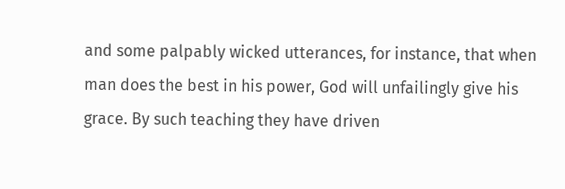and some palpably wicked utterances, for instance, that when man does the best in his power, God will unfailingly give his grace. By such teaching they have driven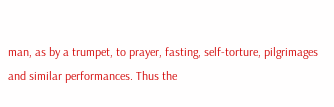man, as by a trumpet, to prayer, fasting, self-torture, pilgrimages and similar performances. Thus the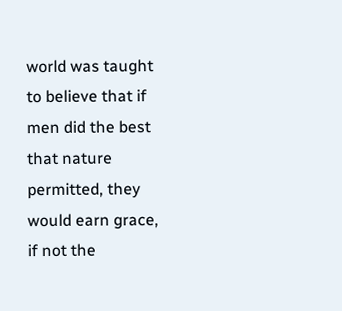world was taught to believe that if men did the best that nature permitted, they would earn grace, if not the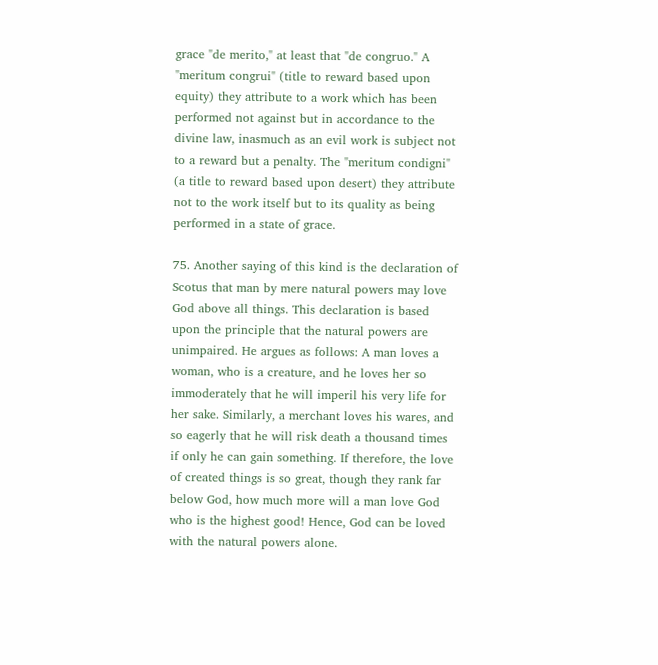grace "de merito," at least that "de congruo." A "meritum congrui" (title to reward based upon equity) they attribute to a work which has been performed not against but in accordance to the divine law, inasmuch as an evil work is subject not to a reward but a penalty. The "meritum condigni" (a title to reward based upon desert) they attribute not to the work itself but to its quality as being performed in a state of grace.

75. Another saying of this kind is the declaration of Scotus that man by mere natural powers may love God above all things. This declaration is based upon the principle that the natural powers are unimpaired. He argues as follows: A man loves a woman, who is a creature, and he loves her so immoderately that he will imperil his very life for her sake. Similarly, a merchant loves his wares, and so eagerly that he will risk death a thousand times if only he can gain something. If therefore, the love of created things is so great, though they rank far below God, how much more will a man love God who is the highest good! Hence, God can be loved with the natural powers alone.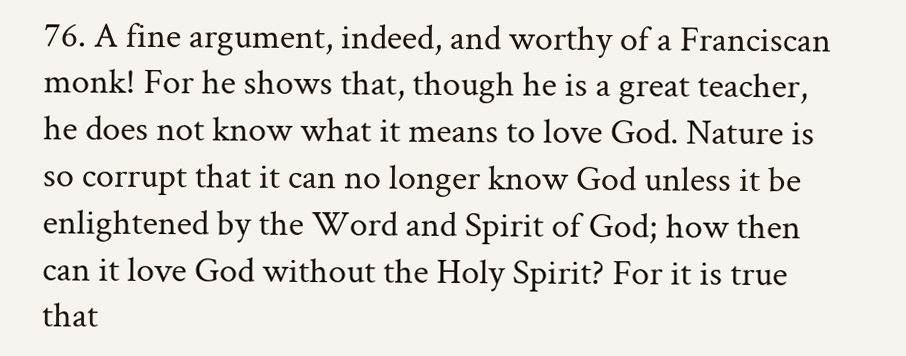76. A fine argument, indeed, and worthy of a Franciscan monk! For he shows that, though he is a great teacher, he does not know what it means to love God. Nature is so corrupt that it can no longer know God unless it be enlightened by the Word and Spirit of God; how then can it love God without the Holy Spirit? For it is true that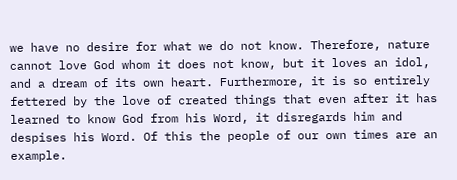we have no desire for what we do not know. Therefore, nature cannot love God whom it does not know, but it loves an idol, and a dream of its own heart. Furthermore, it is so entirely fettered by the love of created things that even after it has learned to know God from his Word, it disregards him and despises his Word. Of this the people of our own times are an example.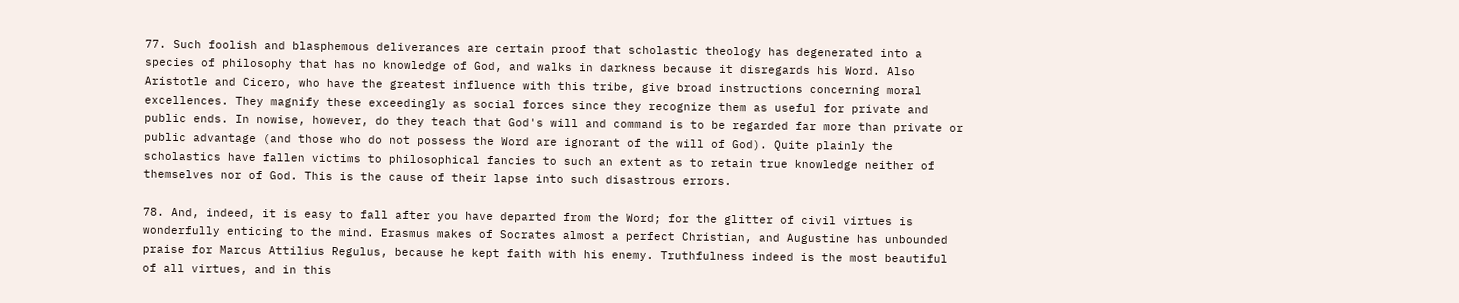77. Such foolish and blasphemous deliverances are certain proof that scholastic theology has degenerated into a species of philosophy that has no knowledge of God, and walks in darkness because it disregards his Word. Also Aristotle and Cicero, who have the greatest influence with this tribe, give broad instructions concerning moral excellences. They magnify these exceedingly as social forces since they recognize them as useful for private and public ends. In nowise, however, do they teach that God's will and command is to be regarded far more than private or public advantage (and those who do not possess the Word are ignorant of the will of God). Quite plainly the scholastics have fallen victims to philosophical fancies to such an extent as to retain true knowledge neither of themselves nor of God. This is the cause of their lapse into such disastrous errors.

78. And, indeed, it is easy to fall after you have departed from the Word; for the glitter of civil virtues is wonderfully enticing to the mind. Erasmus makes of Socrates almost a perfect Christian, and Augustine has unbounded praise for Marcus Attilius Regulus, because he kept faith with his enemy. Truthfulness indeed is the most beautiful of all virtues, and in this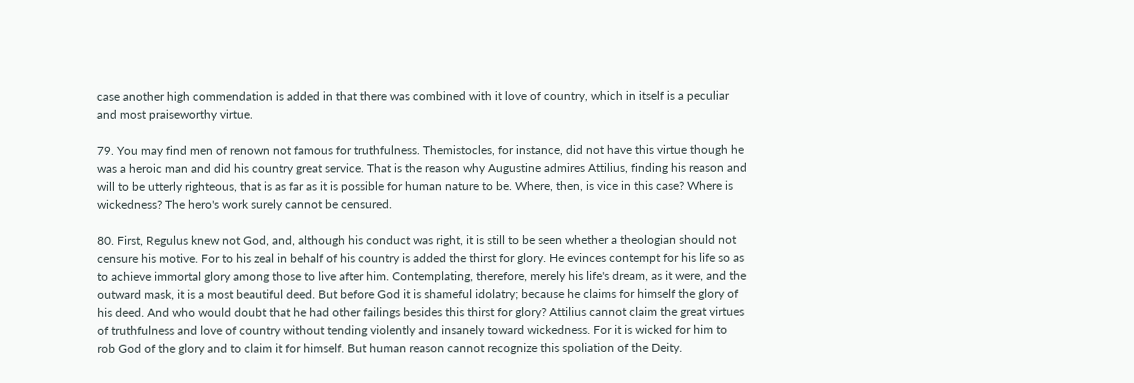case another high commendation is added in that there was combined with it love of country, which in itself is a peculiar and most praiseworthy virtue.

79. You may find men of renown not famous for truthfulness. Themistocles, for instance, did not have this virtue though he was a heroic man and did his country great service. That is the reason why Augustine admires Attilius, finding his reason and will to be utterly righteous, that is as far as it is possible for human nature to be. Where, then, is vice in this case? Where is wickedness? The hero's work surely cannot be censured.

80. First, Regulus knew not God, and, although his conduct was right, it is still to be seen whether a theologian should not censure his motive. For to his zeal in behalf of his country is added the thirst for glory. He evinces contempt for his life so as to achieve immortal glory among those to live after him. Contemplating, therefore, merely his life's dream, as it were, and the outward mask, it is a most beautiful deed. But before God it is shameful idolatry; because he claims for himself the glory of his deed. And who would doubt that he had other failings besides this thirst for glory? Attilius cannot claim the great virtues of truthfulness and love of country without tending violently and insanely toward wickedness. For it is wicked for him to rob God of the glory and to claim it for himself. But human reason cannot recognize this spoliation of the Deity.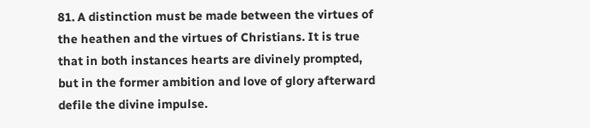81. A distinction must be made between the virtues of the heathen and the virtues of Christians. It is true that in both instances hearts are divinely prompted, but in the former ambition and love of glory afterward defile the divine impulse.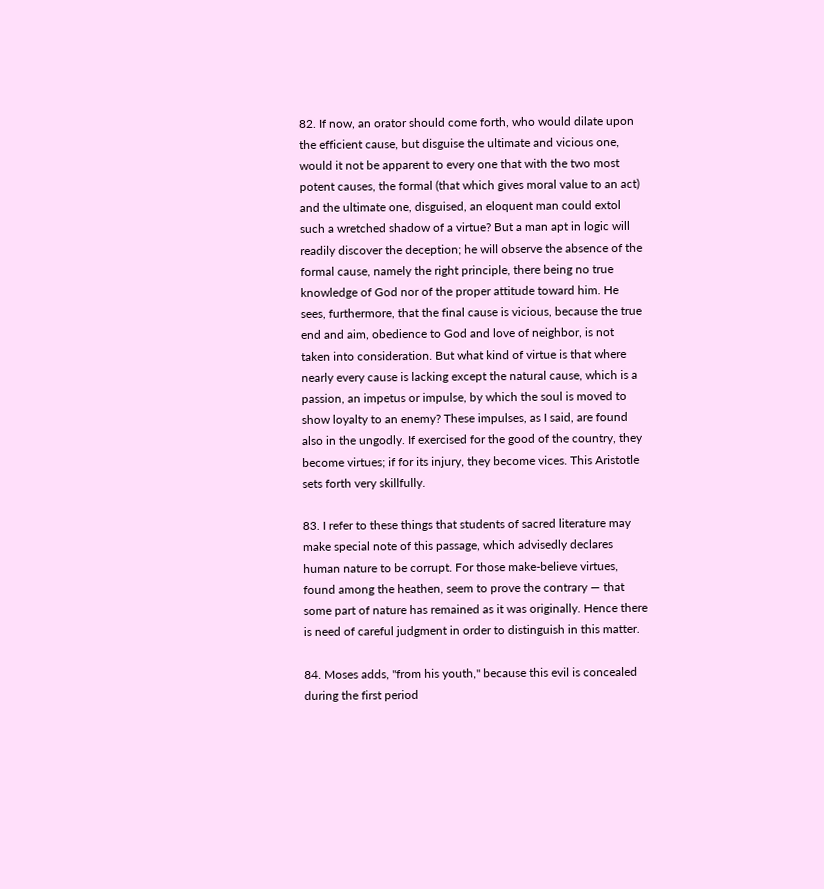82. If now, an orator should come forth, who would dilate upon the efficient cause, but disguise the ultimate and vicious one, would it not be apparent to every one that with the two most potent causes, the formal (that which gives moral value to an act) and the ultimate one, disguised, an eloquent man could extol such a wretched shadow of a virtue? But a man apt in logic will readily discover the deception; he will observe the absence of the formal cause, namely the right principle, there being no true knowledge of God nor of the proper attitude toward him. He sees, furthermore, that the final cause is vicious, because the true end and aim, obedience to God and love of neighbor, is not taken into consideration. But what kind of virtue is that where nearly every cause is lacking except the natural cause, which is a passion, an impetus or impulse, by which the soul is moved to show loyalty to an enemy? These impulses, as I said, are found also in the ungodly. If exercised for the good of the country, they become virtues; if for its injury, they become vices. This Aristotle sets forth very skillfully.

83. I refer to these things that students of sacred literature may make special note of this passage, which advisedly declares human nature to be corrupt. For those make-believe virtues, found among the heathen, seem to prove the contrary — that some part of nature has remained as it was originally. Hence there is need of careful judgment in order to distinguish in this matter.

84. Moses adds, "from his youth," because this evil is concealed during the first period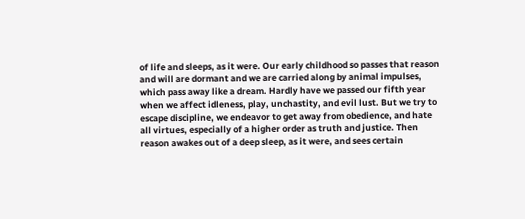of life and sleeps, as it were. Our early childhood so passes that reason and will are dormant and we are carried along by animal impulses, which pass away like a dream. Hardly have we passed our fifth year when we affect idleness, play, unchastity, and evil lust. But we try to escape discipline, we endeavor to get away from obedience, and hate all virtues, especially of a higher order as truth and justice. Then reason awakes out of a deep sleep, as it were, and sees certain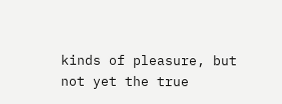kinds of pleasure, but not yet the true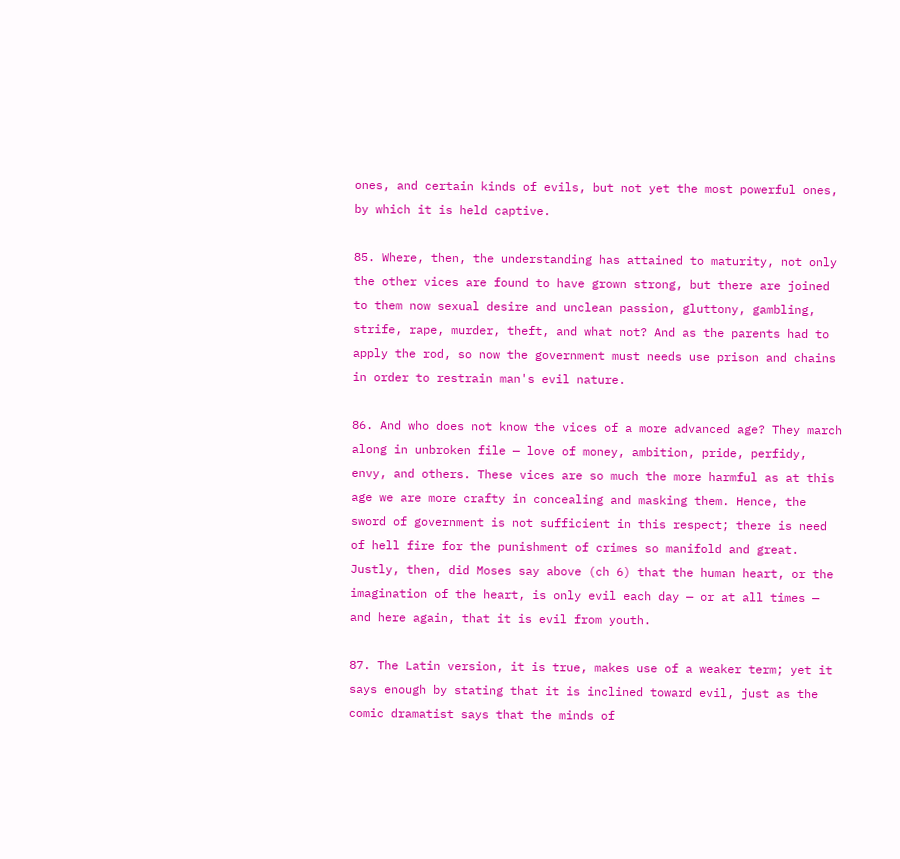ones, and certain kinds of evils, but not yet the most powerful ones, by which it is held captive.

85. Where, then, the understanding has attained to maturity, not only the other vices are found to have grown strong, but there are joined to them now sexual desire and unclean passion, gluttony, gambling, strife, rape, murder, theft, and what not? And as the parents had to apply the rod, so now the government must needs use prison and chains in order to restrain man's evil nature.

86. And who does not know the vices of a more advanced age? They march along in unbroken file — love of money, ambition, pride, perfidy, envy, and others. These vices are so much the more harmful as at this age we are more crafty in concealing and masking them. Hence, the sword of government is not sufficient in this respect; there is need of hell fire for the punishment of crimes so manifold and great. Justly, then, did Moses say above (ch 6) that the human heart, or the imagination of the heart, is only evil each day — or at all times — and here again, that it is evil from youth.

87. The Latin version, it is true, makes use of a weaker term; yet it says enough by stating that it is inclined toward evil, just as the comic dramatist says that the minds of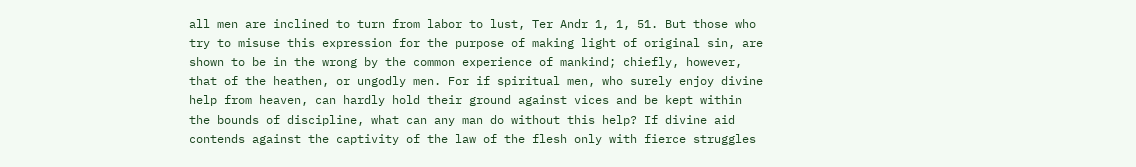all men are inclined to turn from labor to lust, Ter Andr 1, 1, 51. But those who try to misuse this expression for the purpose of making light of original sin, are shown to be in the wrong by the common experience of mankind; chiefly, however, that of the heathen, or ungodly men. For if spiritual men, who surely enjoy divine help from heaven, can hardly hold their ground against vices and be kept within the bounds of discipline, what can any man do without this help? If divine aid contends against the captivity of the law of the flesh only with fierce struggles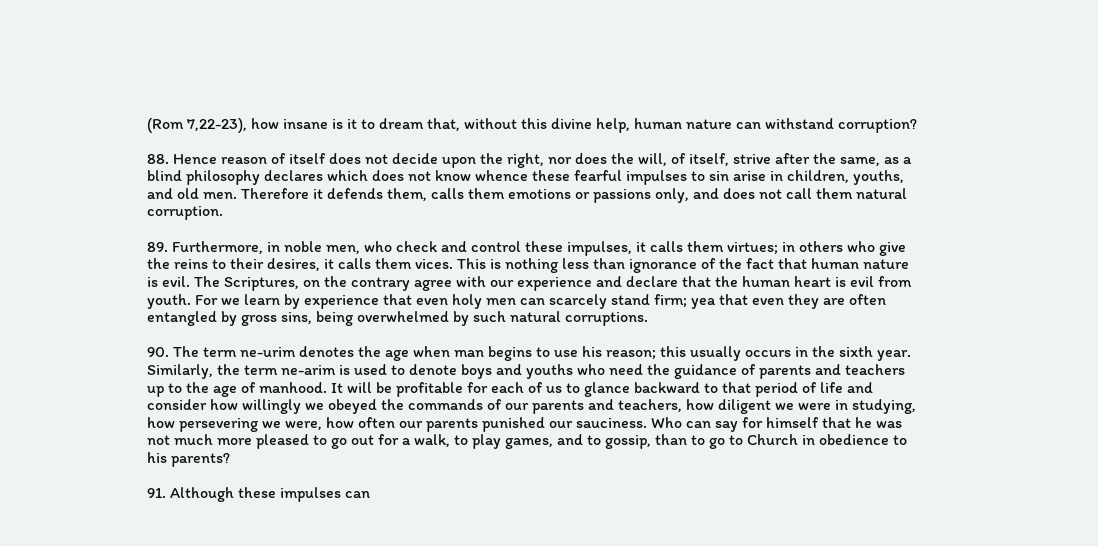(Rom 7,22-23), how insane is it to dream that, without this divine help, human nature can withstand corruption?

88. Hence reason of itself does not decide upon the right, nor does the will, of itself, strive after the same, as a blind philosophy declares which does not know whence these fearful impulses to sin arise in children, youths, and old men. Therefore it defends them, calls them emotions or passions only, and does not call them natural corruption.

89. Furthermore, in noble men, who check and control these impulses, it calls them virtues; in others who give the reins to their desires, it calls them vices. This is nothing less than ignorance of the fact that human nature is evil. The Scriptures, on the contrary agree with our experience and declare that the human heart is evil from youth. For we learn by experience that even holy men can scarcely stand firm; yea that even they are often entangled by gross sins, being overwhelmed by such natural corruptions.

90. The term ne-urim denotes the age when man begins to use his reason; this usually occurs in the sixth year. Similarly, the term ne-arim is used to denote boys and youths who need the guidance of parents and teachers up to the age of manhood. It will be profitable for each of us to glance backward to that period of life and consider how willingly we obeyed the commands of our parents and teachers, how diligent we were in studying, how persevering we were, how often our parents punished our sauciness. Who can say for himself that he was not much more pleased to go out for a walk, to play games, and to gossip, than to go to Church in obedience to his parents?

91. Although these impulses can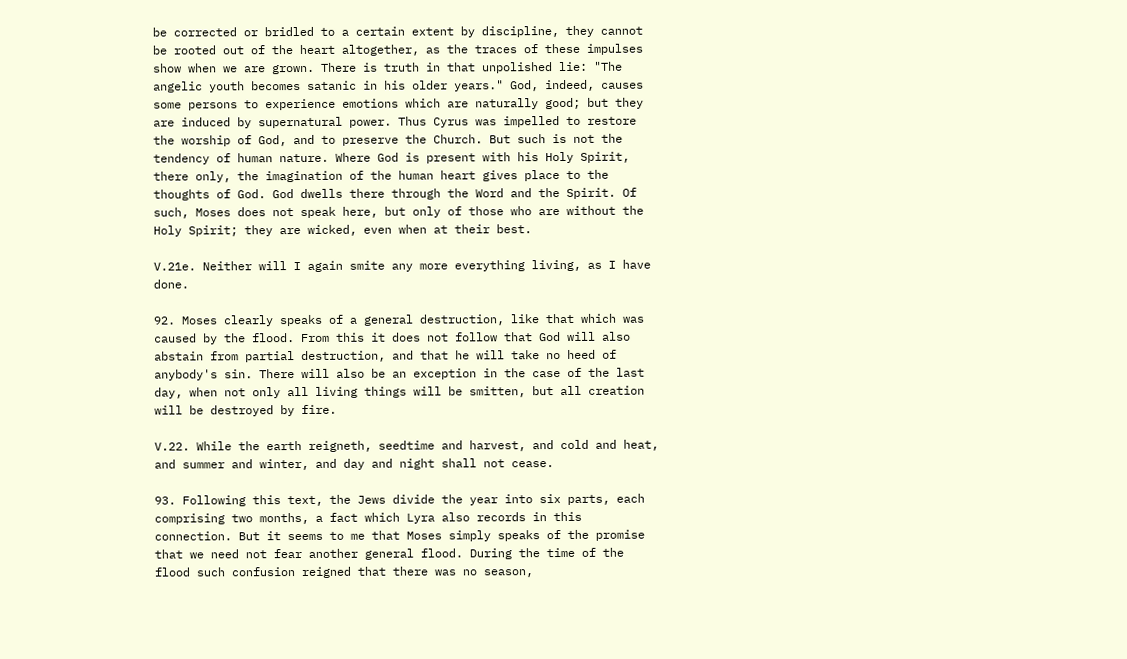be corrected or bridled to a certain extent by discipline, they cannot be rooted out of the heart altogether, as the traces of these impulses show when we are grown. There is truth in that unpolished lie: "The angelic youth becomes satanic in his older years." God, indeed, causes some persons to experience emotions which are naturally good; but they are induced by supernatural power. Thus Cyrus was impelled to restore the worship of God, and to preserve the Church. But such is not the tendency of human nature. Where God is present with his Holy Spirit, there only, the imagination of the human heart gives place to the thoughts of God. God dwells there through the Word and the Spirit. Of such, Moses does not speak here, but only of those who are without the Holy Spirit; they are wicked, even when at their best.

V.21e. Neither will I again smite any more everything living, as I have done.

92. Moses clearly speaks of a general destruction, like that which was caused by the flood. From this it does not follow that God will also abstain from partial destruction, and that he will take no heed of anybody's sin. There will also be an exception in the case of the last day, when not only all living things will be smitten, but all creation will be destroyed by fire.

V.22. While the earth reigneth, seedtime and harvest, and cold and heat, and summer and winter, and day and night shall not cease.

93. Following this text, the Jews divide the year into six parts, each comprising two months, a fact which Lyra also records in this connection. But it seems to me that Moses simply speaks of the promise that we need not fear another general flood. During the time of the flood such confusion reigned that there was no season,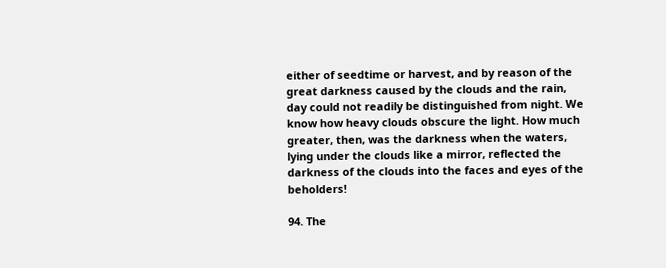either of seedtime or harvest, and by reason of the great darkness caused by the clouds and the rain, day could not readily be distinguished from night. We know how heavy clouds obscure the light. How much greater, then, was the darkness when the waters, lying under the clouds like a mirror, reflected the darkness of the clouds into the faces and eyes of the beholders!

94. The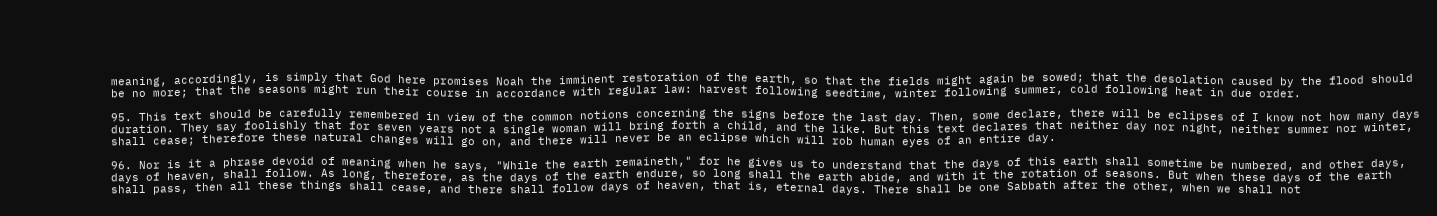meaning, accordingly, is simply that God here promises Noah the imminent restoration of the earth, so that the fields might again be sowed; that the desolation caused by the flood should be no more; that the seasons might run their course in accordance with regular law: harvest following seedtime, winter following summer, cold following heat in due order.

95. This text should be carefully remembered in view of the common notions concerning the signs before the last day. Then, some declare, there will be eclipses of I know not how many days duration. They say foolishly that for seven years not a single woman will bring forth a child, and the like. But this text declares that neither day nor night, neither summer nor winter, shall cease; therefore these natural changes will go on, and there will never be an eclipse which will rob human eyes of an entire day.

96. Nor is it a phrase devoid of meaning when he says, "While the earth remaineth," for he gives us to understand that the days of this earth shall sometime be numbered, and other days, days of heaven, shall follow. As long, therefore, as the days of the earth endure, so long shall the earth abide, and with it the rotation of seasons. But when these days of the earth shall pass, then all these things shall cease, and there shall follow days of heaven, that is, eternal days. There shall be one Sabbath after the other, when we shall not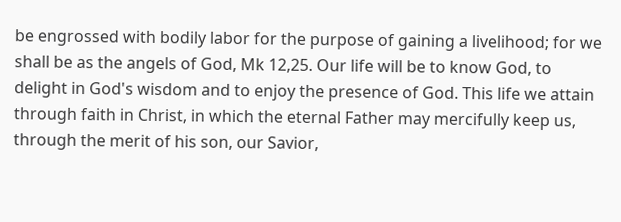be engrossed with bodily labor for the purpose of gaining a livelihood; for we shall be as the angels of God, Mk 12,25. Our life will be to know God, to delight in God's wisdom and to enjoy the presence of God. This life we attain through faith in Christ, in which the eternal Father may mercifully keep us, through the merit of his son, our Savior,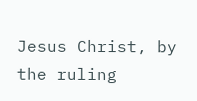Jesus Christ, by the ruling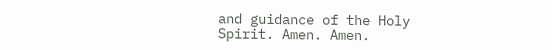and guidance of the Holy Spirit. Amen. Amen.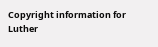Copyright information for Luther